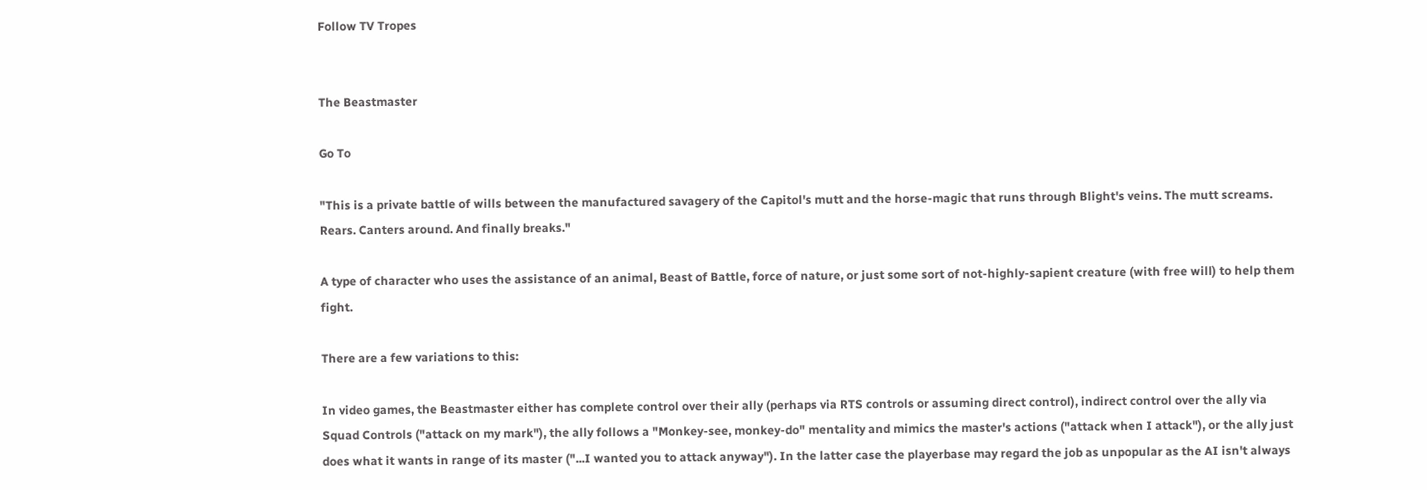Follow TV Tropes


The Beastmaster

Go To

"This is a private battle of wills between the manufactured savagery of the Capitol's mutt and the horse-magic that runs through Blight's veins. The mutt screams. Rears. Canters around. And finally breaks."

A type of character who uses the assistance of an animal, Beast of Battle, force of nature, or just some sort of not-highly-sapient creature (with free will) to help them fight.

There are a few variations to this:

In video games, the Beastmaster either has complete control over their ally (perhaps via RTS controls or assuming direct control), indirect control over the ally via Squad Controls ("attack on my mark"), the ally follows a "Monkey-see, monkey-do" mentality and mimics the master's actions ("attack when I attack"), or the ally just does what it wants in range of its master ("...I wanted you to attack anyway"). In the latter case the playerbase may regard the job as unpopular as the AI isn't always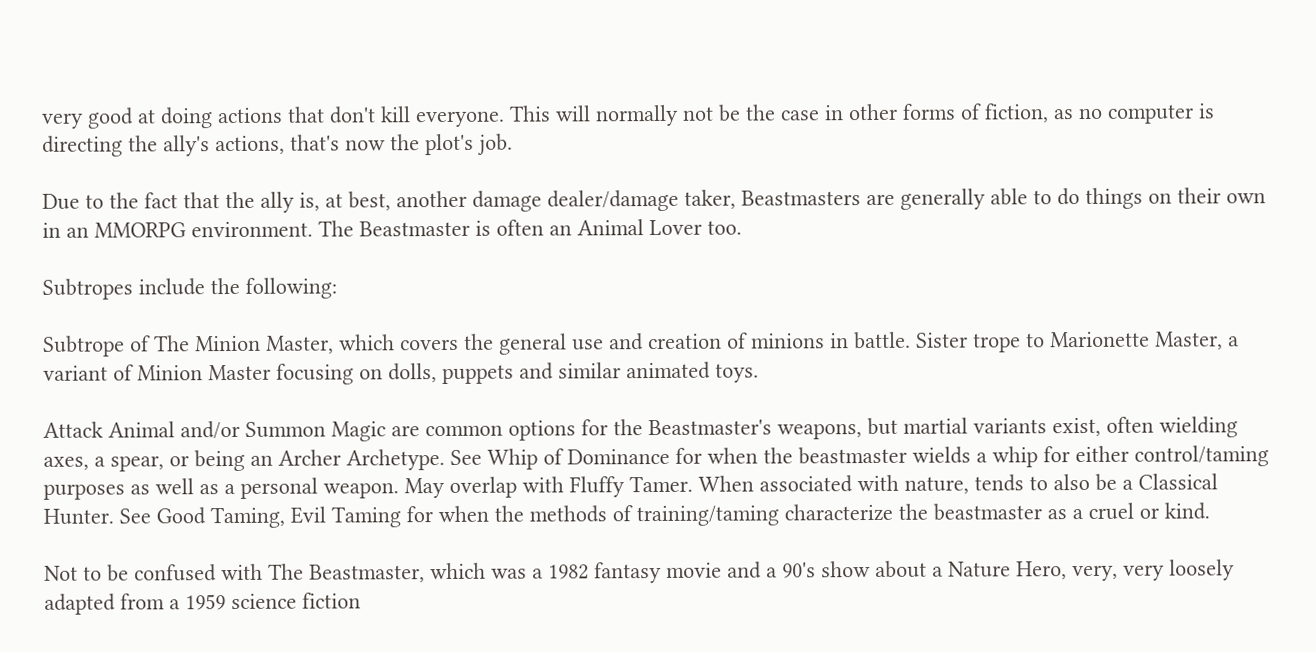very good at doing actions that don't kill everyone. This will normally not be the case in other forms of fiction, as no computer is directing the ally's actions, that's now the plot's job.

Due to the fact that the ally is, at best, another damage dealer/damage taker, Beastmasters are generally able to do things on their own in an MMORPG environment. The Beastmaster is often an Animal Lover too.

Subtropes include the following:

Subtrope of The Minion Master, which covers the general use and creation of minions in battle. Sister trope to Marionette Master, a variant of Minion Master focusing on dolls, puppets and similar animated toys.

Attack Animal and/or Summon Magic are common options for the Beastmaster's weapons, but martial variants exist, often wielding axes, a spear, or being an Archer Archetype. See Whip of Dominance for when the beastmaster wields a whip for either control/taming purposes as well as a personal weapon. May overlap with Fluffy Tamer. When associated with nature, tends to also be a Classical Hunter. See Good Taming, Evil Taming for when the methods of training/taming characterize the beastmaster as a cruel or kind.

Not to be confused with The Beastmaster, which was a 1982 fantasy movie and a 90's show about a Nature Hero, very, very loosely adapted from a 1959 science fiction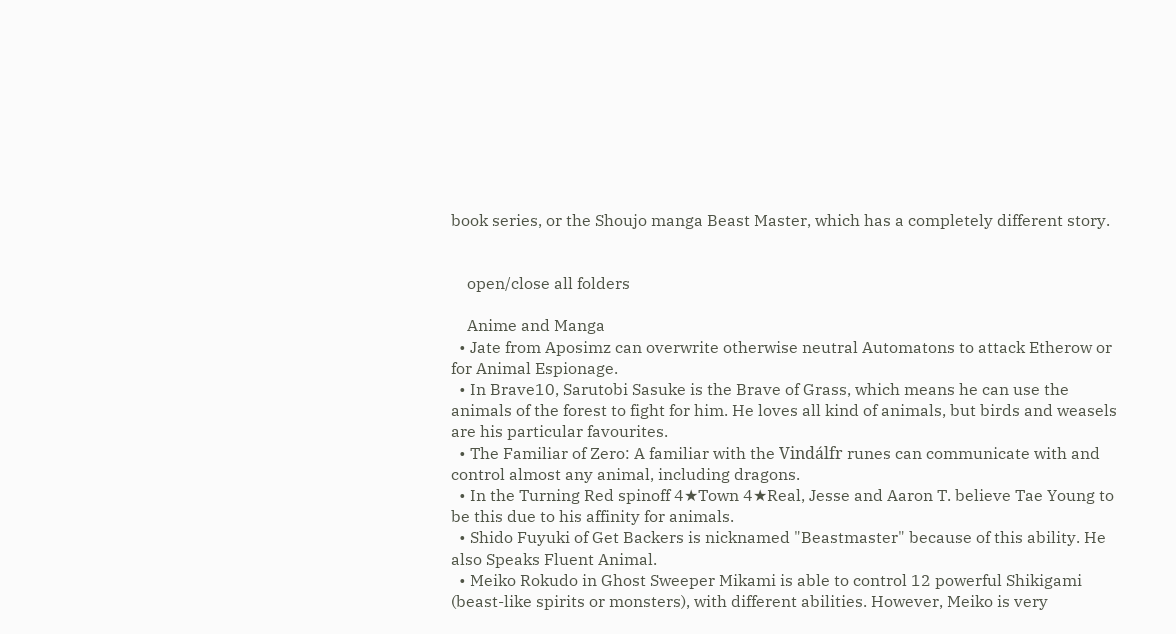book series, or the Shoujo manga Beast Master, which has a completely different story.


    open/close all folders

    Anime and Manga
  • Jate from Aposimz can overwrite otherwise neutral Automatons to attack Etherow or for Animal Espionage.
  • In Brave10, Sarutobi Sasuke is the Brave of Grass, which means he can use the animals of the forest to fight for him. He loves all kind of animals, but birds and weasels are his particular favourites.
  • The Familiar of Zero: A familiar with the Vindálfr runes can communicate with and control almost any animal, including dragons.
  • In the Turning Red spinoff 4★Town 4★Real, Jesse and Aaron T. believe Tae Young to be this due to his affinity for animals.
  • Shido Fuyuki of Get Backers is nicknamed "Beastmaster" because of this ability. He also Speaks Fluent Animal.
  • Meiko Rokudo in Ghost Sweeper Mikami is able to control 12 powerful Shikigami (beast-like spirits or monsters), with different abilities. However, Meiko is very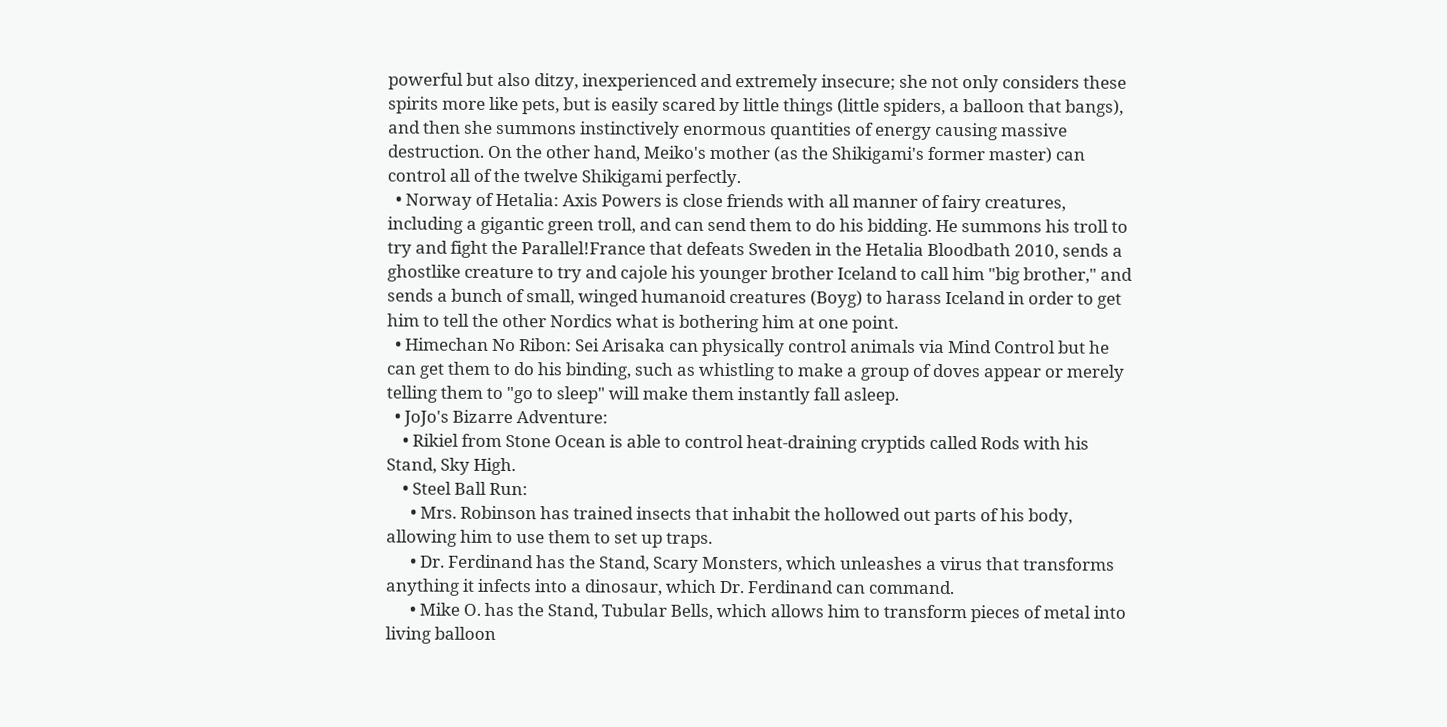powerful but also ditzy, inexperienced and extremely insecure; she not only considers these spirits more like pets, but is easily scared by little things (little spiders, a balloon that bangs), and then she summons instinctively enormous quantities of energy causing massive destruction. On the other hand, Meiko's mother (as the Shikigami's former master) can control all of the twelve Shikigami perfectly.
  • Norway of Hetalia: Axis Powers is close friends with all manner of fairy creatures, including a gigantic green troll, and can send them to do his bidding. He summons his troll to try and fight the Parallel!France that defeats Sweden in the Hetalia Bloodbath 2010, sends a ghostlike creature to try and cajole his younger brother Iceland to call him "big brother," and sends a bunch of small, winged humanoid creatures (Boyg) to harass Iceland in order to get him to tell the other Nordics what is bothering him at one point.
  • Himechan No Ribon: Sei Arisaka can physically control animals via Mind Control but he can get them to do his binding, such as whistling to make a group of doves appear or merely telling them to "go to sleep" will make them instantly fall asleep.
  • JoJo's Bizarre Adventure:
    • Rikiel from Stone Ocean is able to control heat-draining cryptids called Rods with his Stand, Sky High.
    • Steel Ball Run:
      • Mrs. Robinson has trained insects that inhabit the hollowed out parts of his body, allowing him to use them to set up traps.
      • Dr. Ferdinand has the Stand, Scary Monsters, which unleashes a virus that transforms anything it infects into a dinosaur, which Dr. Ferdinand can command.
      • Mike O. has the Stand, Tubular Bells, which allows him to transform pieces of metal into living balloon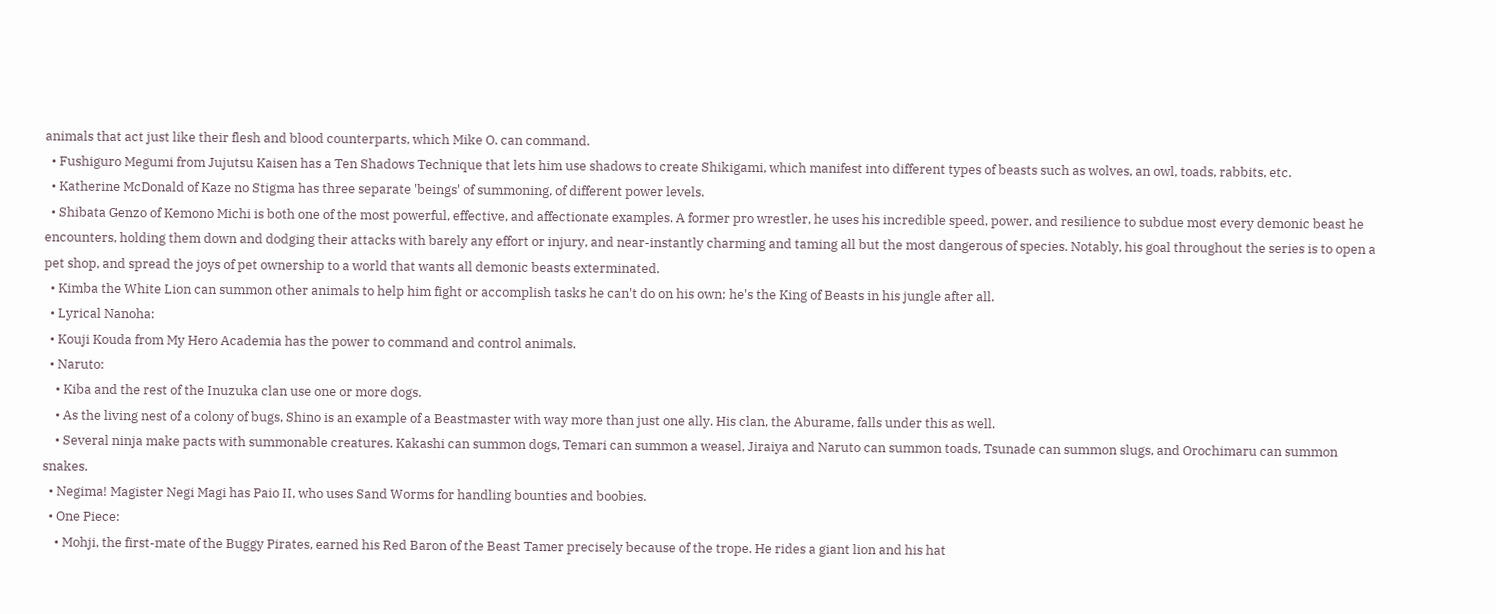animals that act just like their flesh and blood counterparts, which Mike O. can command.
  • Fushiguro Megumi from Jujutsu Kaisen has a Ten Shadows Technique that lets him use shadows to create Shikigami, which manifest into different types of beasts such as wolves, an owl, toads, rabbits, etc.
  • Katherine McDonald of Kaze no Stigma has three separate 'beings' of summoning, of different power levels.
  • Shibata Genzo of Kemono Michi is both one of the most powerful, effective, and affectionate examples. A former pro wrestler, he uses his incredible speed, power, and resilience to subdue most every demonic beast he encounters, holding them down and dodging their attacks with barely any effort or injury, and near-instantly charming and taming all but the most dangerous of species. Notably, his goal throughout the series is to open a pet shop, and spread the joys of pet ownership to a world that wants all demonic beasts exterminated.
  • Kimba the White Lion can summon other animals to help him fight or accomplish tasks he can't do on his own; he's the King of Beasts in his jungle after all.
  • Lyrical Nanoha:
  • Kouji Kouda from My Hero Academia has the power to command and control animals.
  • Naruto:
    • Kiba and the rest of the Inuzuka clan use one or more dogs.
    • As the living nest of a colony of bugs, Shino is an example of a Beastmaster with way more than just one ally. His clan, the Aburame, falls under this as well.
    • Several ninja make pacts with summonable creatures. Kakashi can summon dogs, Temari can summon a weasel, Jiraiya and Naruto can summon toads, Tsunade can summon slugs, and Orochimaru can summon snakes.
  • Negima! Magister Negi Magi has Paio II, who uses Sand Worms for handling bounties and boobies.
  • One Piece:
    • Mohji, the first-mate of the Buggy Pirates, earned his Red Baron of the Beast Tamer precisely because of the trope. He rides a giant lion and his hat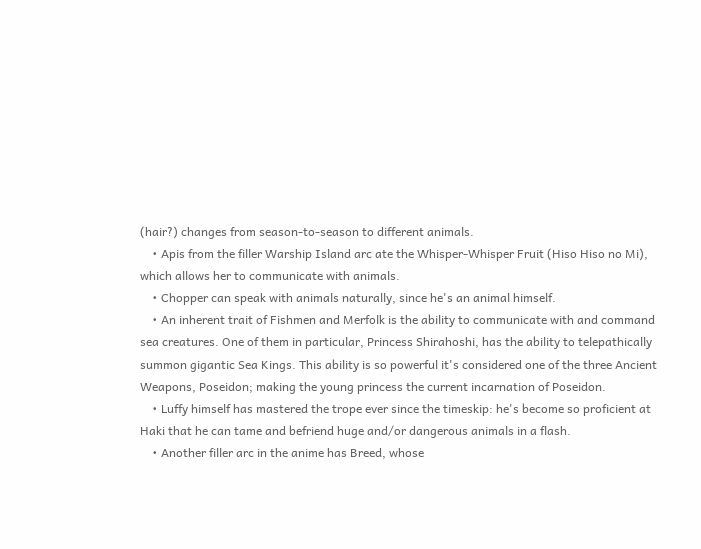(hair?) changes from season-to-season to different animals.
    • Apis from the filler Warship Island arc ate the Whisper-Whisper Fruit (Hiso Hiso no Mi), which allows her to communicate with animals.
    • Chopper can speak with animals naturally, since he's an animal himself.
    • An inherent trait of Fishmen and Merfolk is the ability to communicate with and command sea creatures. One of them in particular, Princess Shirahoshi, has the ability to telepathically summon gigantic Sea Kings. This ability is so powerful it's considered one of the three Ancient Weapons, Poseidon; making the young princess the current incarnation of Poseidon.
    • Luffy himself has mastered the trope ever since the timeskip: he's become so proficient at Haki that he can tame and befriend huge and/or dangerous animals in a flash.
    • Another filler arc in the anime has Breed, whose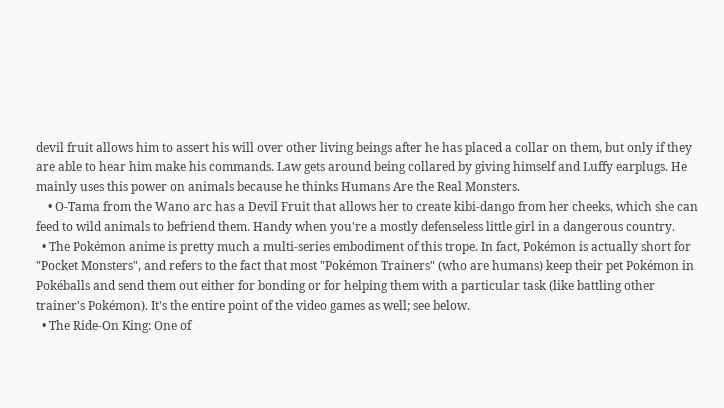devil fruit allows him to assert his will over other living beings after he has placed a collar on them, but only if they are able to hear him make his commands. Law gets around being collared by giving himself and Luffy earplugs. He mainly uses this power on animals because he thinks Humans Are the Real Monsters.
    • O-Tama from the Wano arc has a Devil Fruit that allows her to create kibi-dango from her cheeks, which she can feed to wild animals to befriend them. Handy when you're a mostly defenseless little girl in a dangerous country.
  • The Pokémon anime is pretty much a multi-series embodiment of this trope. In fact, Pokémon is actually short for "Pocket Monsters", and refers to the fact that most "Pokémon Trainers" (who are humans) keep their pet Pokémon in Pokéballs and send them out either for bonding or for helping them with a particular task (like battling other trainer's Pokémon). It's the entire point of the video games as well; see below.
  • The Ride-On King: One of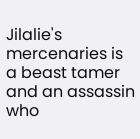Jilalie's mercenaries is a beast tamer and an assassin who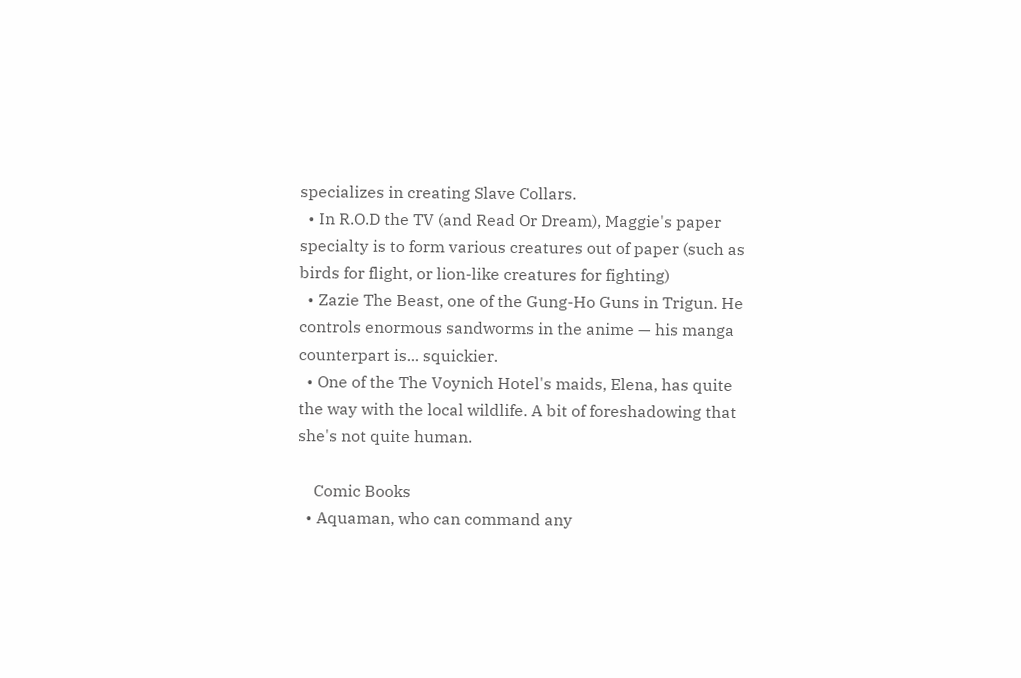specializes in creating Slave Collars.
  • In R.O.D the TV (and Read Or Dream), Maggie's paper specialty is to form various creatures out of paper (such as birds for flight, or lion-like creatures for fighting)
  • Zazie The Beast, one of the Gung-Ho Guns in Trigun. He controls enormous sandworms in the anime — his manga counterpart is... squickier.
  • One of the The Voynich Hotel's maids, Elena, has quite the way with the local wildlife. A bit of foreshadowing that she's not quite human.

    Comic Books
  • Aquaman, who can command any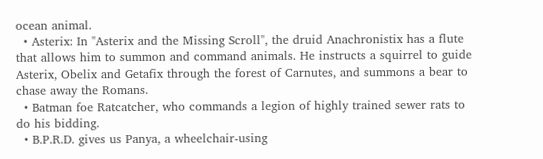ocean animal.
  • Asterix: In "Asterix and the Missing Scroll", the druid Anachronistix has a flute that allows him to summon and command animals. He instructs a squirrel to guide Asterix, Obelix and Getafix through the forest of Carnutes, and summons a bear to chase away the Romans.
  • Batman foe Ratcatcher, who commands a legion of highly trained sewer rats to do his bidding.
  • B.P.R.D. gives us Panya, a wheelchair-using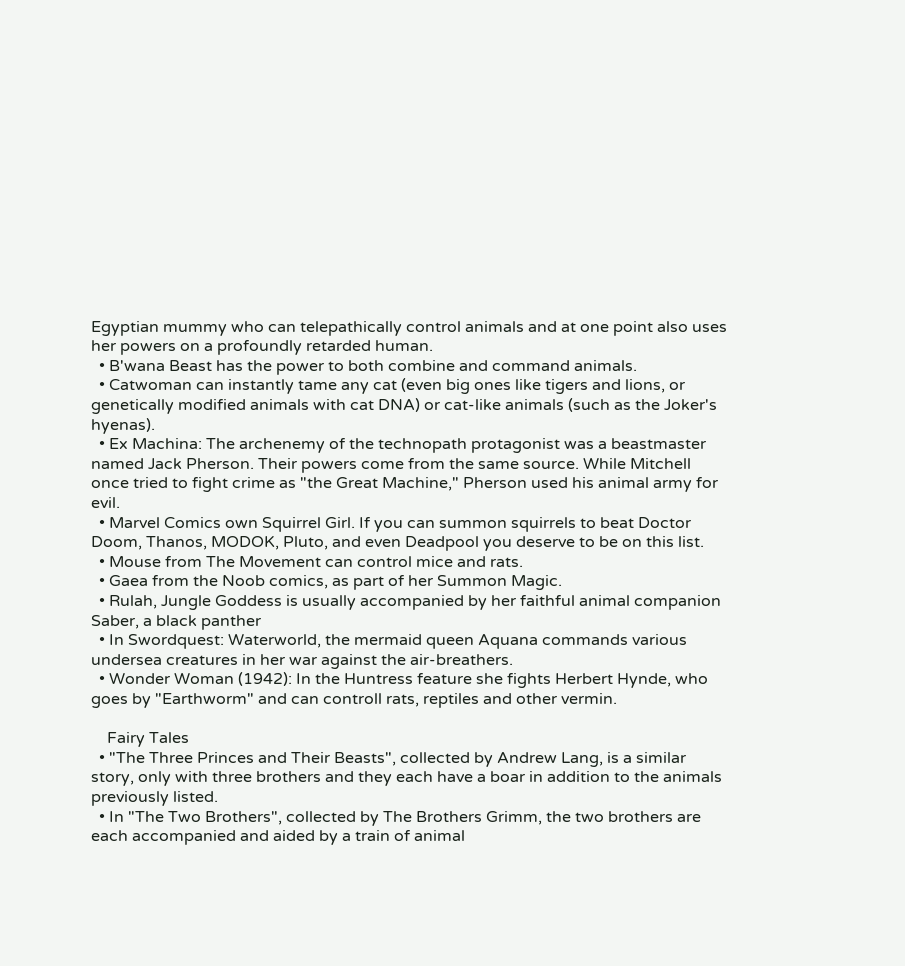Egyptian mummy who can telepathically control animals and at one point also uses her powers on a profoundly retarded human.
  • B'wana Beast has the power to both combine and command animals.
  • Catwoman can instantly tame any cat (even big ones like tigers and lions, or genetically modified animals with cat DNA) or cat-like animals (such as the Joker's hyenas).
  • Ex Machina: The archenemy of the technopath protagonist was a beastmaster named Jack Pherson. Their powers come from the same source. While Mitchell once tried to fight crime as "the Great Machine," Pherson used his animal army for evil.
  • Marvel Comics own Squirrel Girl. If you can summon squirrels to beat Doctor Doom, Thanos, MODOK, Pluto, and even Deadpool you deserve to be on this list.
  • Mouse from The Movement can control mice and rats.
  • Gaea from the Noob comics, as part of her Summon Magic.
  • Rulah, Jungle Goddess is usually accompanied by her faithful animal companion Saber, a black panther
  • In Swordquest: Waterworld, the mermaid queen Aquana commands various undersea creatures in her war against the air-breathers.
  • Wonder Woman (1942): In the Huntress feature she fights Herbert Hynde, who goes by "Earthworm" and can controll rats, reptiles and other vermin.

    Fairy Tales
  • "The Three Princes and Their Beasts", collected by Andrew Lang, is a similar story, only with three brothers and they each have a boar in addition to the animals previously listed.
  • In "The Two Brothers", collected by The Brothers Grimm, the two brothers are each accompanied and aided by a train of animal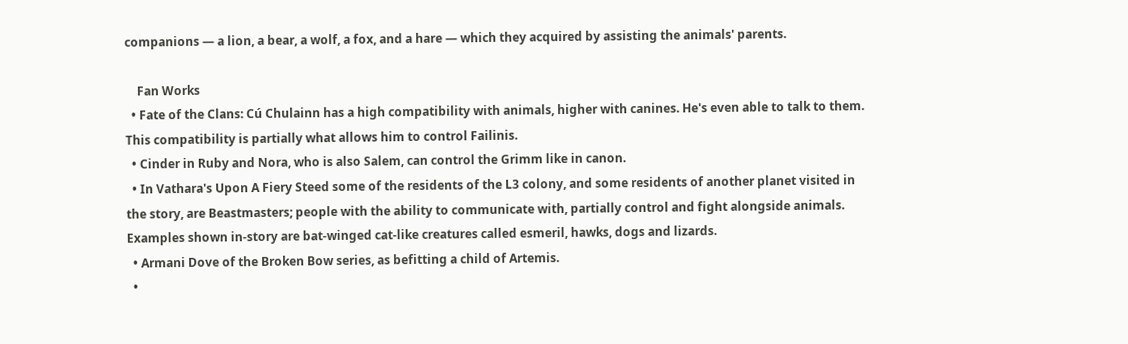companions — a lion, a bear, a wolf, a fox, and a hare — which they acquired by assisting the animals' parents.

    Fan Works
  • Fate of the Clans: Cú Chulainn has a high compatibility with animals, higher with canines. He's even able to talk to them. This compatibility is partially what allows him to control Failinis.
  • Cinder in Ruby and Nora, who is also Salem, can control the Grimm like in canon.
  • In Vathara's Upon A Fiery Steed some of the residents of the L3 colony, and some residents of another planet visited in the story, are Beastmasters; people with the ability to communicate with, partially control and fight alongside animals. Examples shown in-story are bat-winged cat-like creatures called esmeril, hawks, dogs and lizards.
  • Armani Dove of the Broken Bow series, as befitting a child of Artemis.
  •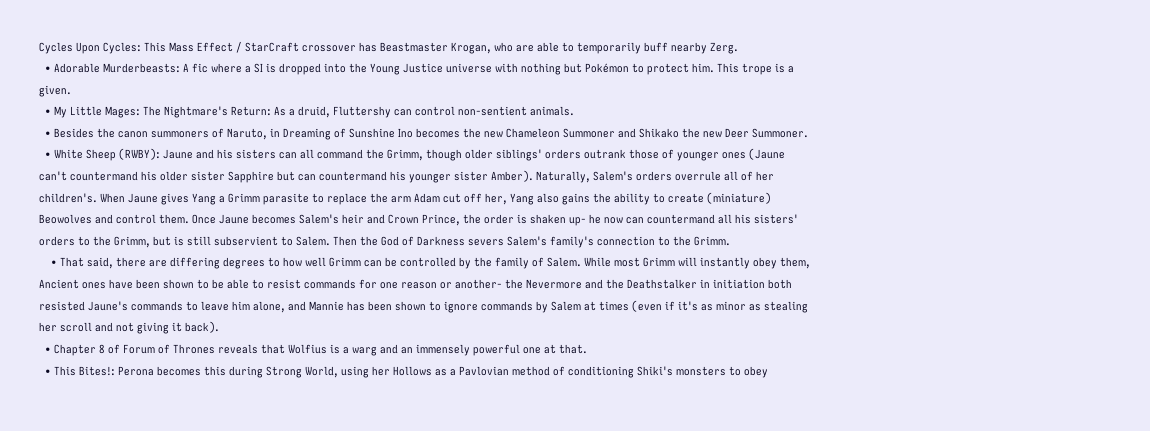Cycles Upon Cycles: This Mass Effect / StarCraft crossover has Beastmaster Krogan, who are able to temporarily buff nearby Zerg.
  • Adorable Murderbeasts: A fic where a SI is dropped into the Young Justice universe with nothing but Pokémon to protect him. This trope is a given.
  • My Little Mages: The Nightmare's Return: As a druid, Fluttershy can control non-sentient animals.
  • Besides the canon summoners of Naruto, in Dreaming of Sunshine Ino becomes the new Chameleon Summoner and Shikako the new Deer Summoner.
  • White Sheep (RWBY): Jaune and his sisters can all command the Grimm, though older siblings' orders outrank those of younger ones (Jaune can't countermand his older sister Sapphire but can countermand his younger sister Amber). Naturally, Salem's orders overrule all of her children's. When Jaune gives Yang a Grimm parasite to replace the arm Adam cut off her, Yang also gains the ability to create (miniature) Beowolves and control them. Once Jaune becomes Salem's heir and Crown Prince, the order is shaken up- he now can countermand all his sisters' orders to the Grimm, but is still subservient to Salem. Then the God of Darkness severs Salem's family's connection to the Grimm.
    • That said, there are differing degrees to how well Grimm can be controlled by the family of Salem. While most Grimm will instantly obey them, Ancient ones have been shown to be able to resist commands for one reason or another- the Nevermore and the Deathstalker in initiation both resisted Jaune's commands to leave him alone, and Mannie has been shown to ignore commands by Salem at times (even if it's as minor as stealing her scroll and not giving it back).
  • Chapter 8 of Forum of Thrones reveals that Wolfius is a warg and an immensely powerful one at that.
  • This Bites!: Perona becomes this during Strong World, using her Hollows as a Pavlovian method of conditioning Shiki's monsters to obey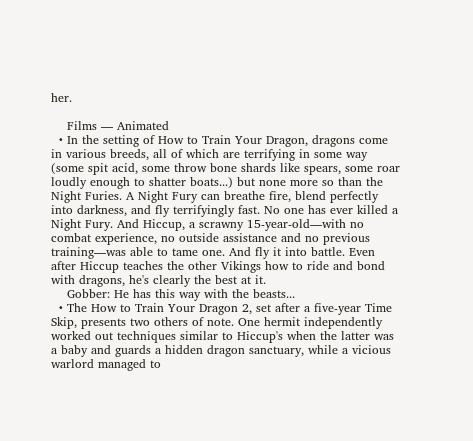her.

    Films — Animated
  • In the setting of How to Train Your Dragon, dragons come in various breeds, all of which are terrifying in some way (some spit acid, some throw bone shards like spears, some roar loudly enough to shatter boats...) but none more so than the Night Furies. A Night Fury can breathe fire, blend perfectly into darkness, and fly terrifyingly fast. No one has ever killed a Night Fury. And Hiccup, a scrawny 15-year-old—with no combat experience, no outside assistance and no previous training—was able to tame one. And fly it into battle. Even after Hiccup teaches the other Vikings how to ride and bond with dragons, he's clearly the best at it.
    Gobber: He has this way with the beasts...
  • The How to Train Your Dragon 2, set after a five-year Time Skip, presents two others of note. One hermit independently worked out techniques similar to Hiccup's when the latter was a baby and guards a hidden dragon sanctuary, while a vicious warlord managed to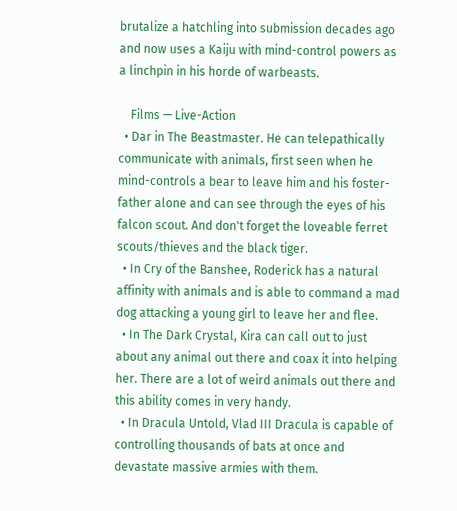brutalize a hatchling into submission decades ago and now uses a Kaiju with mind-control powers as a linchpin in his horde of warbeasts.

    Films — Live-Action
  • Dar in The Beastmaster. He can telepathically communicate with animals, first seen when he mind-controls a bear to leave him and his foster-father alone and can see through the eyes of his falcon scout. And don't forget the loveable ferret scouts/thieves and the black tiger.
  • In Cry of the Banshee, Roderick has a natural affinity with animals and is able to command a mad dog attacking a young girl to leave her and flee.
  • In The Dark Crystal, Kira can call out to just about any animal out there and coax it into helping her. There are a lot of weird animals out there and this ability comes in very handy.
  • In Dracula Untold, Vlad III Dracula is capable of controlling thousands of bats at once and devastate massive armies with them.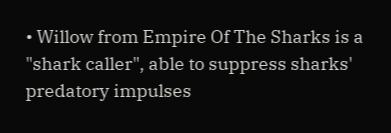• Willow from Empire Of The Sharks is a "shark caller", able to suppress sharks' predatory impulses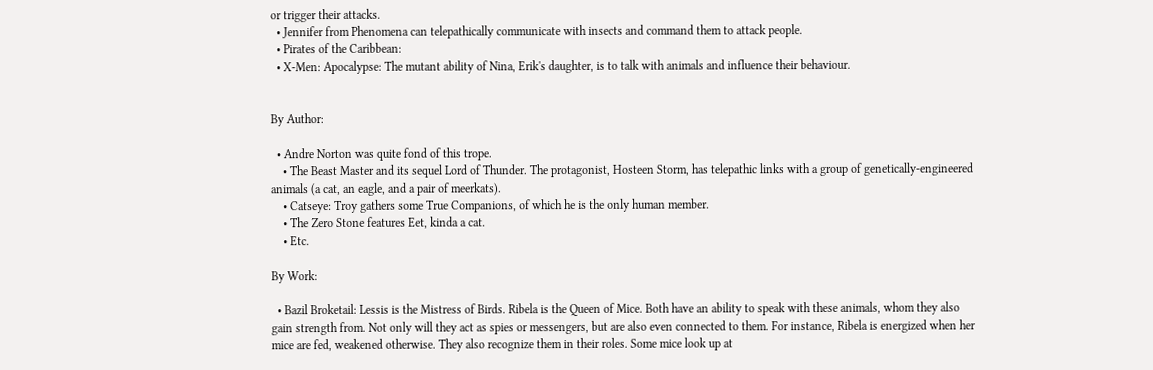or trigger their attacks.
  • Jennifer from Phenomena can telepathically communicate with insects and command them to attack people.
  • Pirates of the Caribbean:
  • X-Men: Apocalypse: The mutant ability of Nina, Erik's daughter, is to talk with animals and influence their behaviour.


By Author:

  • Andre Norton was quite fond of this trope.
    • The Beast Master and its sequel Lord of Thunder. The protagonist, Hosteen Storm, has telepathic links with a group of genetically-engineered animals (a cat, an eagle, and a pair of meerkats).
    • Catseye: Troy gathers some True Companions, of which he is the only human member.
    • The Zero Stone features Eet, kinda a cat.
    • Etc.

By Work:

  • Bazil Broketail: Lessis is the Mistress of Birds. Ribela is the Queen of Mice. Both have an ability to speak with these animals, whom they also gain strength from. Not only will they act as spies or messengers, but are also even connected to them. For instance, Ribela is energized when her mice are fed, weakened otherwise. They also recognize them in their roles. Some mice look up at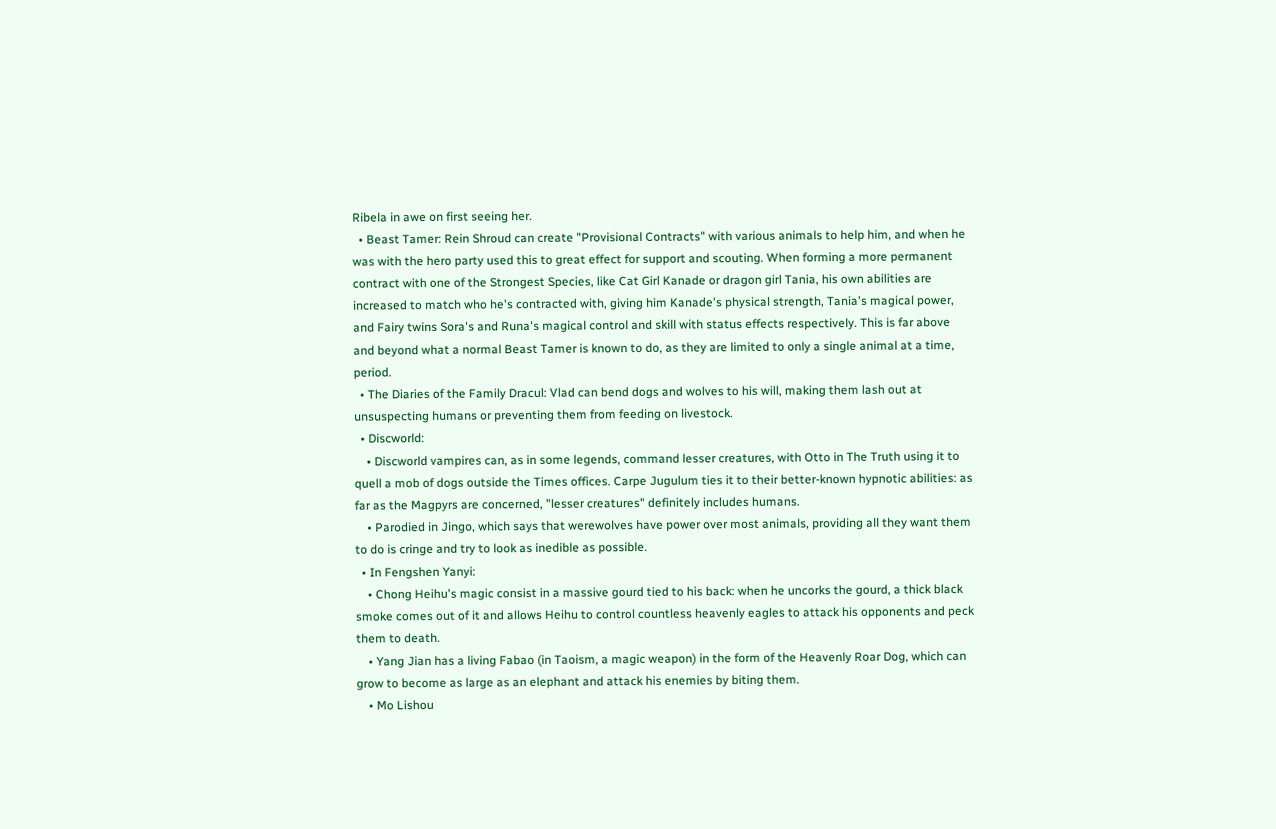Ribela in awe on first seeing her.
  • Beast Tamer: Rein Shroud can create "Provisional Contracts" with various animals to help him, and when he was with the hero party used this to great effect for support and scouting. When forming a more permanent contract with one of the Strongest Species, like Cat Girl Kanade or dragon girl Tania, his own abilities are increased to match who he's contracted with, giving him Kanade's physical strength, Tania's magical power, and Fairy twins Sora's and Runa's magical control and skill with status effects respectively. This is far above and beyond what a normal Beast Tamer is known to do, as they are limited to only a single animal at a time, period.
  • The Diaries of the Family Dracul: Vlad can bend dogs and wolves to his will, making them lash out at unsuspecting humans or preventing them from feeding on livestock.
  • Discworld:
    • Discworld vampires can, as in some legends, command lesser creatures, with Otto in The Truth using it to quell a mob of dogs outside the Times offices. Carpe Jugulum ties it to their better-known hypnotic abilities: as far as the Magpyrs are concerned, "lesser creatures" definitely includes humans.
    • Parodied in Jingo, which says that werewolves have power over most animals, providing all they want them to do is cringe and try to look as inedible as possible.
  • In Fengshen Yanyi:
    • Chong Heihu's magic consist in a massive gourd tied to his back: when he uncorks the gourd, a thick black smoke comes out of it and allows Heihu to control countless heavenly eagles to attack his opponents and peck them to death.
    • Yang Jian has a living Fabao (in Taoism, a magic weapon) in the form of the Heavenly Roar Dog, which can grow to become as large as an elephant and attack his enemies by biting them.
    • Mo Lishou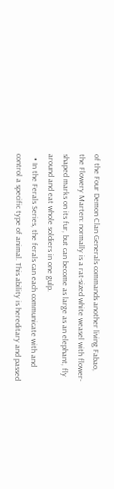of the Four Demon Clan Generals commands another living Fabao, the Flowery Marten: normally is a rat-sized white weasel with flower-shaped marks on its fur, but can become as large as an elephant, fly around and eat whole soldiers in one gulp.
  • In the Ferals Series, the ferals can each communicate with and control a specific type of animal. This ability is hereditary and passed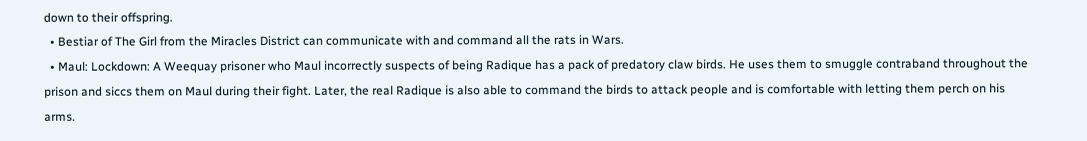down to their offspring.
  • Bestiar of The Girl from the Miracles District can communicate with and command all the rats in Wars.
  • Maul: Lockdown: A Weequay prisoner who Maul incorrectly suspects of being Radique has a pack of predatory claw birds. He uses them to smuggle contraband throughout the prison and siccs them on Maul during their fight. Later, the real Radique is also able to command the birds to attack people and is comfortable with letting them perch on his arms.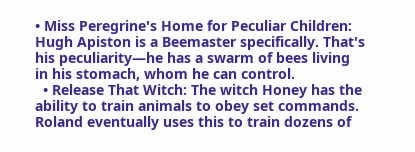• Miss Peregrine's Home for Peculiar Children: Hugh Apiston is a Beemaster specifically. That's his peculiarity—he has a swarm of bees living in his stomach, whom he can control.
  • Release That Witch: The witch Honey has the ability to train animals to obey set commands. Roland eventually uses this to train dozens of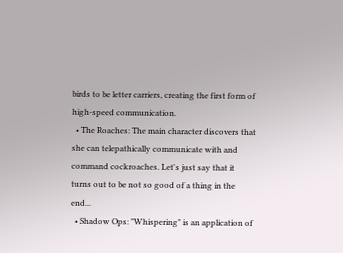birds to be letter carriers, creating the first form of high-speed communication.
  • The Roaches: The main character discovers that she can telepathically communicate with and command cockroaches. Let's just say that it turns out to be not so good of a thing in the end...
  • Shadow Ops: "Whispering" is an application of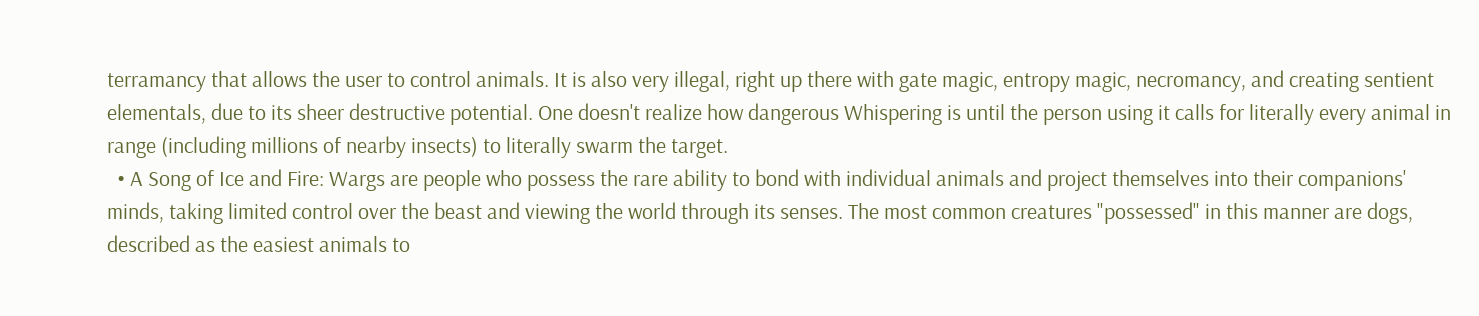terramancy that allows the user to control animals. It is also very illegal, right up there with gate magic, entropy magic, necromancy, and creating sentient elementals, due to its sheer destructive potential. One doesn't realize how dangerous Whispering is until the person using it calls for literally every animal in range (including millions of nearby insects) to literally swarm the target.
  • A Song of Ice and Fire: Wargs are people who possess the rare ability to bond with individual animals and project themselves into their companions' minds, taking limited control over the beast and viewing the world through its senses. The most common creatures "possessed" in this manner are dogs, described as the easiest animals to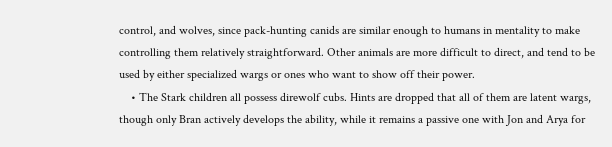control, and wolves, since pack-hunting canids are similar enough to humans in mentality to make controlling them relatively straightforward. Other animals are more difficult to direct, and tend to be used by either specialized wargs or ones who want to show off their power.
    • The Stark children all possess direwolf cubs. Hints are dropped that all of them are latent wargs, though only Bran actively develops the ability, while it remains a passive one with Jon and Arya for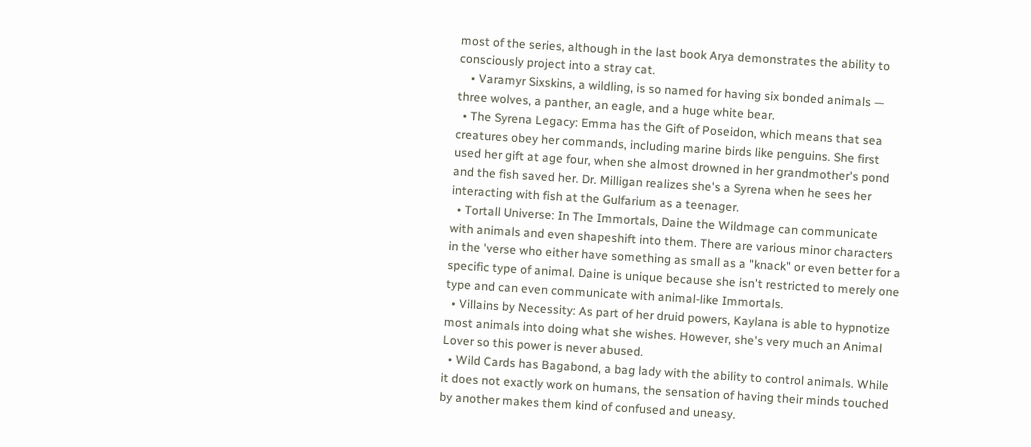most of the series, although in the last book Arya demonstrates the ability to consciously project into a stray cat.
    • Varamyr Sixskins, a wildling, is so named for having six bonded animals — three wolves, a panther, an eagle, and a huge white bear.
  • The Syrena Legacy: Emma has the Gift of Poseidon, which means that sea creatures obey her commands, including marine birds like penguins. She first used her gift at age four, when she almost drowned in her grandmother's pond and the fish saved her. Dr. Milligan realizes she's a Syrena when he sees her interacting with fish at the Gulfarium as a teenager.
  • Tortall Universe: In The Immortals, Daine the Wildmage can communicate with animals and even shapeshift into them. There are various minor characters in the 'verse who either have something as small as a "knack" or even better for a specific type of animal. Daine is unique because she isn't restricted to merely one type and can even communicate with animal-like Immortals.
  • Villains by Necessity: As part of her druid powers, Kaylana is able to hypnotize most animals into doing what she wishes. However, she's very much an Animal Lover so this power is never abused.
  • Wild Cards has Bagabond, a bag lady with the ability to control animals. While it does not exactly work on humans, the sensation of having their minds touched by another makes them kind of confused and uneasy.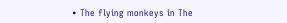• The flying monkeys in The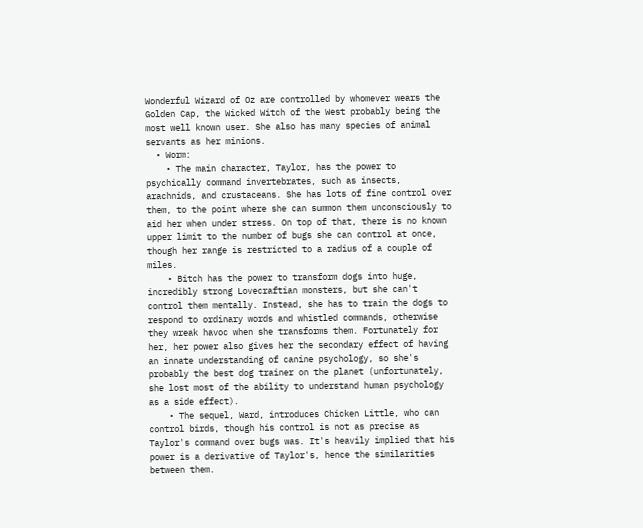Wonderful Wizard of Oz are controlled by whomever wears the Golden Cap, the Wicked Witch of the West probably being the most well known user. She also has many species of animal servants as her minions.
  • Worm:
    • The main character, Taylor, has the power to psychically command invertebrates, such as insects, arachnids, and crustaceans. She has lots of fine control over them, to the point where she can summon them unconsciously to aid her when under stress. On top of that, there is no known upper limit to the number of bugs she can control at once, though her range is restricted to a radius of a couple of miles.
    • Bitch has the power to transform dogs into huge, incredibly strong Lovecraftian monsters, but she can't control them mentally. Instead, she has to train the dogs to respond to ordinary words and whistled commands, otherwise they wreak havoc when she transforms them. Fortunately for her, her power also gives her the secondary effect of having an innate understanding of canine psychology, so she's probably the best dog trainer on the planet (unfortunately, she lost most of the ability to understand human psychology as a side effect).
    • The sequel, Ward, introduces Chicken Little, who can control birds, though his control is not as precise as Taylor's command over bugs was. It's heavily implied that his power is a derivative of Taylor's, hence the similarities between them.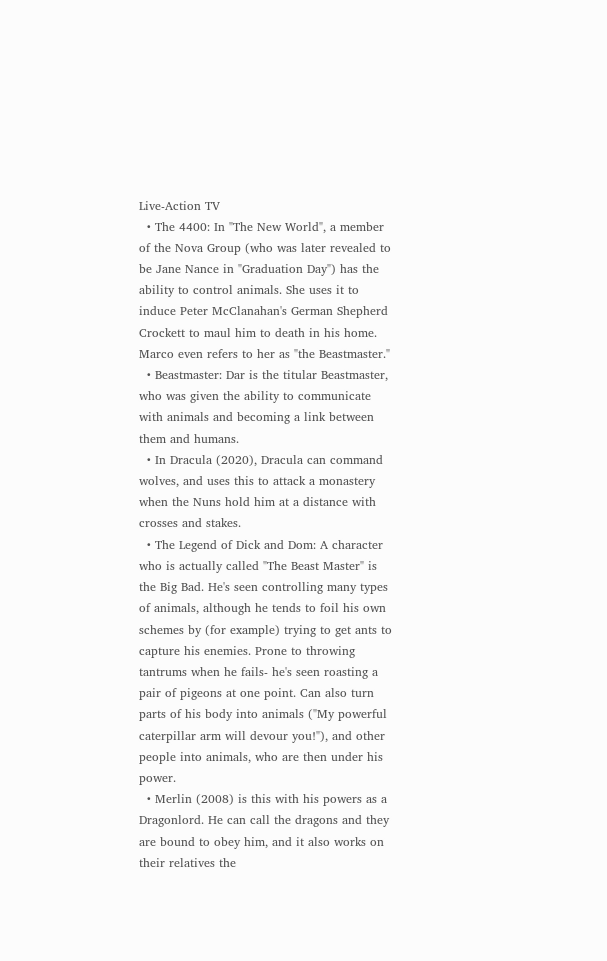Live-Action TV
  • The 4400: In "The New World", a member of the Nova Group (who was later revealed to be Jane Nance in "Graduation Day") has the ability to control animals. She uses it to induce Peter McClanahan's German Shepherd Crockett to maul him to death in his home. Marco even refers to her as "the Beastmaster."
  • Beastmaster: Dar is the titular Beastmaster, who was given the ability to communicate with animals and becoming a link between them and humans.
  • In Dracula (2020), Dracula can command wolves, and uses this to attack a monastery when the Nuns hold him at a distance with crosses and stakes.
  • The Legend of Dick and Dom: A character who is actually called "The Beast Master" is the Big Bad. He's seen controlling many types of animals, although he tends to foil his own schemes by (for example) trying to get ants to capture his enemies. Prone to throwing tantrums when he fails- he's seen roasting a pair of pigeons at one point. Can also turn parts of his body into animals ("My powerful caterpillar arm will devour you!"), and other people into animals, who are then under his power.
  • Merlin (2008) is this with his powers as a Dragonlord. He can call the dragons and they are bound to obey him, and it also works on their relatives the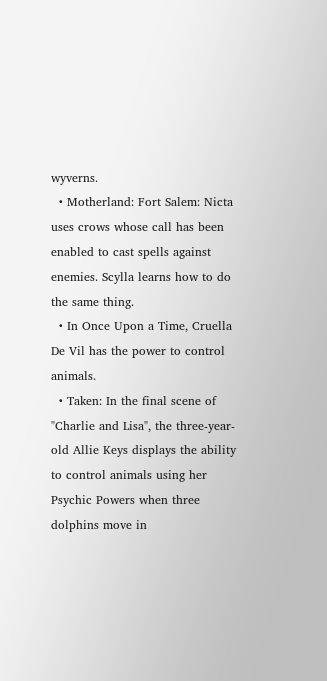wyverns.
  • Motherland: Fort Salem: Nicta uses crows whose call has been enabled to cast spells against enemies. Scylla learns how to do the same thing.
  • In Once Upon a Time, Cruella De Vil has the power to control animals.
  • Taken: In the final scene of "Charlie and Lisa", the three-year-old Allie Keys displays the ability to control animals using her Psychic Powers when three dolphins move in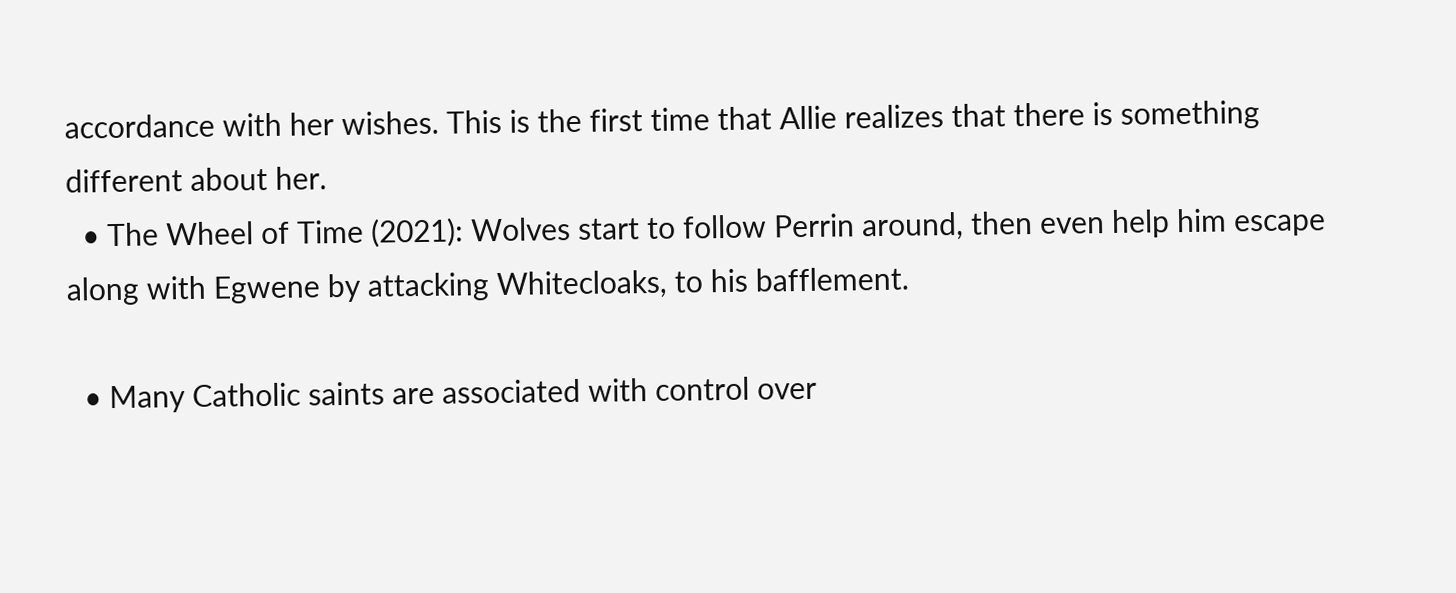accordance with her wishes. This is the first time that Allie realizes that there is something different about her.
  • The Wheel of Time (2021): Wolves start to follow Perrin around, then even help him escape along with Egwene by attacking Whitecloaks, to his bafflement.

  • Many Catholic saints are associated with control over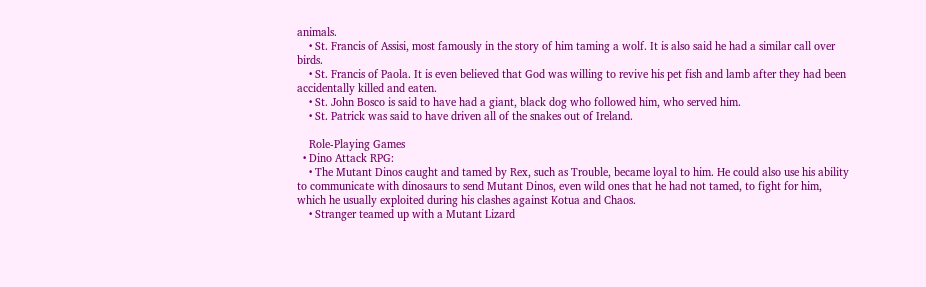animals.
    • St. Francis of Assisi, most famously in the story of him taming a wolf. It is also said he had a similar call over birds.
    • St. Francis of Paola. It is even believed that God was willing to revive his pet fish and lamb after they had been accidentally killed and eaten.
    • St. John Bosco is said to have had a giant, black dog who followed him, who served him.
    • St. Patrick was said to have driven all of the snakes out of Ireland.

    Role-Playing Games
  • Dino Attack RPG:
    • The Mutant Dinos caught and tamed by Rex, such as Trouble, became loyal to him. He could also use his ability to communicate with dinosaurs to send Mutant Dinos, even wild ones that he had not tamed, to fight for him, which he usually exploited during his clashes against Kotua and Chaos.
    • Stranger teamed up with a Mutant Lizard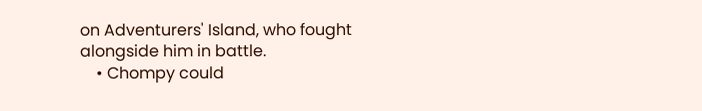on Adventurers' Island, who fought alongside him in battle.
    • Chompy could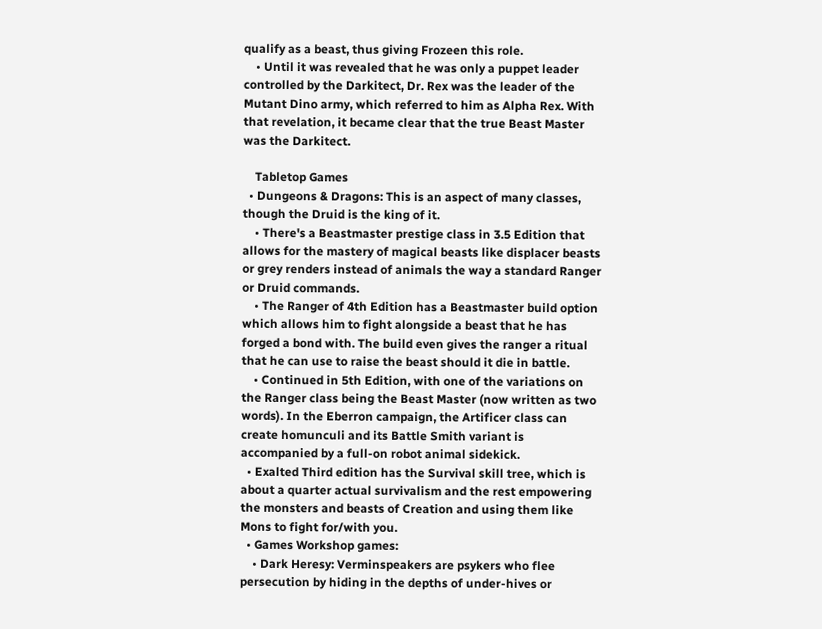qualify as a beast, thus giving Frozeen this role.
    • Until it was revealed that he was only a puppet leader controlled by the Darkitect, Dr. Rex was the leader of the Mutant Dino army, which referred to him as Alpha Rex. With that revelation, it became clear that the true Beast Master was the Darkitect.

    Tabletop Games
  • Dungeons & Dragons: This is an aspect of many classes, though the Druid is the king of it.
    • There's a Beastmaster prestige class in 3.5 Edition that allows for the mastery of magical beasts like displacer beasts or grey renders instead of animals the way a standard Ranger or Druid commands.
    • The Ranger of 4th Edition has a Beastmaster build option which allows him to fight alongside a beast that he has forged a bond with. The build even gives the ranger a ritual that he can use to raise the beast should it die in battle.
    • Continued in 5th Edition, with one of the variations on the Ranger class being the Beast Master (now written as two words). In the Eberron campaign, the Artificer class can create homunculi and its Battle Smith variant is accompanied by a full-on robot animal sidekick.
  • Exalted Third edition has the Survival skill tree, which is about a quarter actual survivalism and the rest empowering the monsters and beasts of Creation and using them like Mons to fight for/with you.
  • Games Workshop games:
    • Dark Heresy: Verminspeakers are psykers who flee persecution by hiding in the depths of under-hives or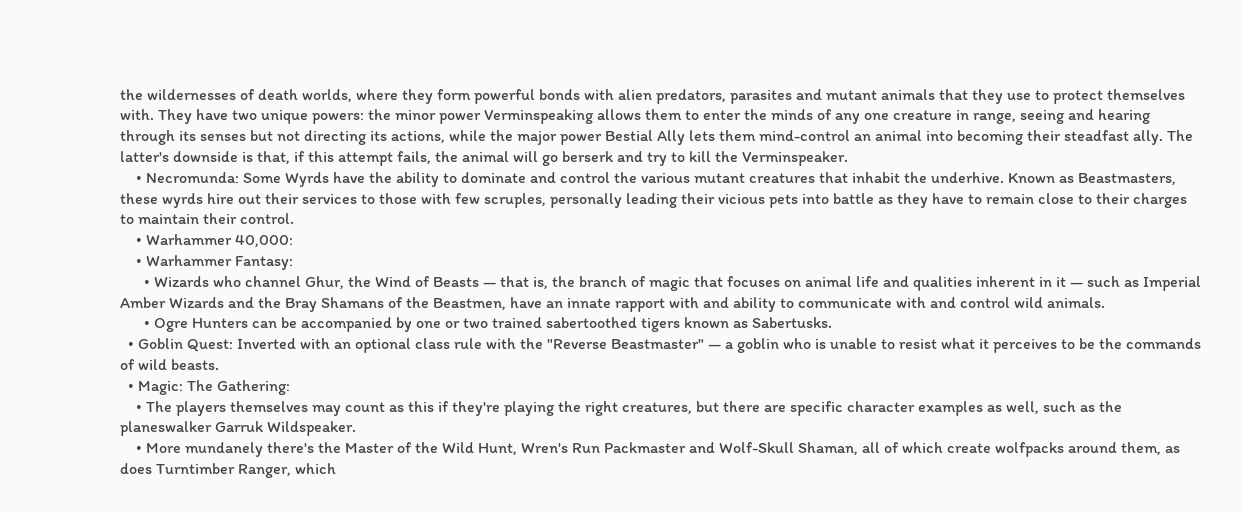the wildernesses of death worlds, where they form powerful bonds with alien predators, parasites and mutant animals that they use to protect themselves with. They have two unique powers: the minor power Verminspeaking allows them to enter the minds of any one creature in range, seeing and hearing through its senses but not directing its actions, while the major power Bestial Ally lets them mind-control an animal into becoming their steadfast ally. The latter's downside is that, if this attempt fails, the animal will go berserk and try to kill the Verminspeaker.
    • Necromunda: Some Wyrds have the ability to dominate and control the various mutant creatures that inhabit the underhive. Known as Beastmasters, these wyrds hire out their services to those with few scruples, personally leading their vicious pets into battle as they have to remain close to their charges to maintain their control.
    • Warhammer 40,000:
    • Warhammer Fantasy:
      • Wizards who channel Ghur, the Wind of Beasts — that is, the branch of magic that focuses on animal life and qualities inherent in it — such as Imperial Amber Wizards and the Bray Shamans of the Beastmen, have an innate rapport with and ability to communicate with and control wild animals.
      • Ogre Hunters can be accompanied by one or two trained sabertoothed tigers known as Sabertusks.
  • Goblin Quest: Inverted with an optional class rule with the "Reverse Beastmaster" — a goblin who is unable to resist what it perceives to be the commands of wild beasts.
  • Magic: The Gathering:
    • The players themselves may count as this if they're playing the right creatures, but there are specific character examples as well, such as the planeswalker Garruk Wildspeaker.
    • More mundanely there's the Master of the Wild Hunt, Wren's Run Packmaster and Wolf-Skull Shaman, all of which create wolfpacks around them, as does Turntimber Ranger, which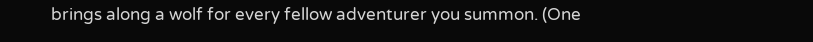brings along a wolf for every fellow adventurer you summon. (One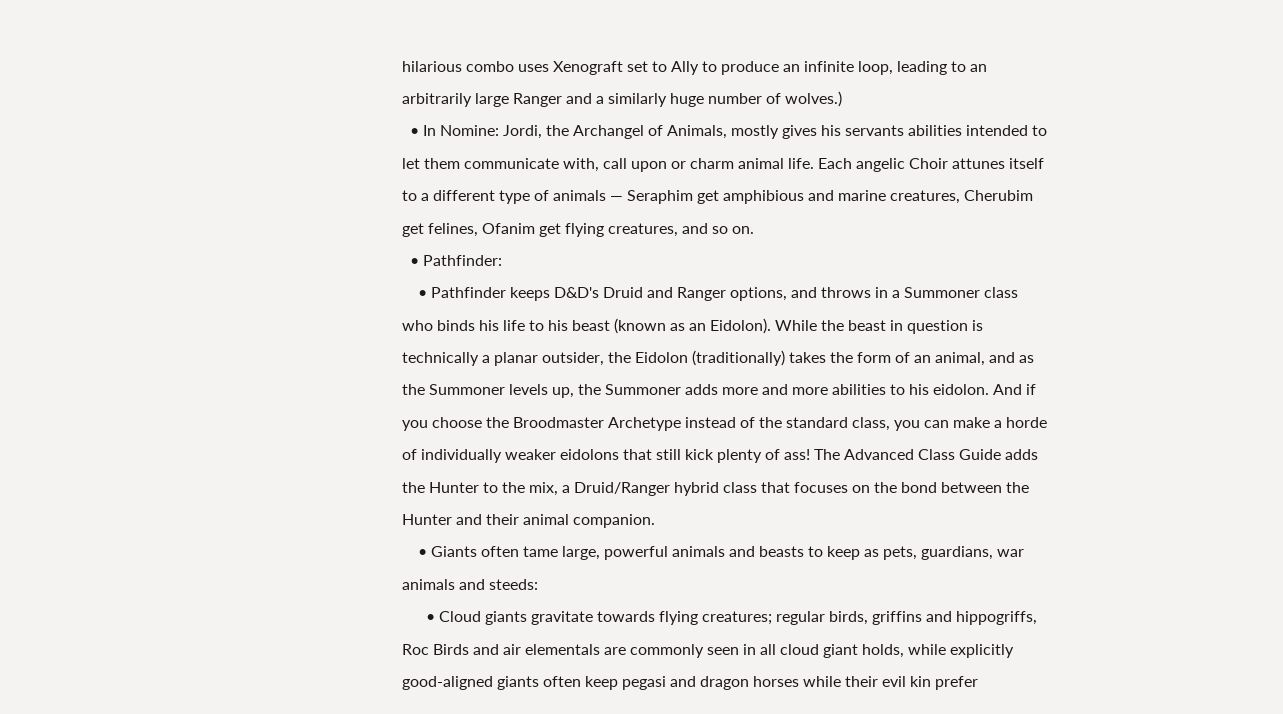hilarious combo uses Xenograft set to Ally to produce an infinite loop, leading to an arbitrarily large Ranger and a similarly huge number of wolves.)
  • In Nomine: Jordi, the Archangel of Animals, mostly gives his servants abilities intended to let them communicate with, call upon or charm animal life. Each angelic Choir attunes itself to a different type of animals — Seraphim get amphibious and marine creatures, Cherubim get felines, Ofanim get flying creatures, and so on.
  • Pathfinder:
    • Pathfinder keeps D&D's Druid and Ranger options, and throws in a Summoner class who binds his life to his beast (known as an Eidolon). While the beast in question is technically a planar outsider, the Eidolon (traditionally) takes the form of an animal, and as the Summoner levels up, the Summoner adds more and more abilities to his eidolon. And if you choose the Broodmaster Archetype instead of the standard class, you can make a horde of individually weaker eidolons that still kick plenty of ass! The Advanced Class Guide adds the Hunter to the mix, a Druid/Ranger hybrid class that focuses on the bond between the Hunter and their animal companion.
    • Giants often tame large, powerful animals and beasts to keep as pets, guardians, war animals and steeds:
      • Cloud giants gravitate towards flying creatures; regular birds, griffins and hippogriffs, Roc Birds and air elementals are commonly seen in all cloud giant holds, while explicitly good-aligned giants often keep pegasi and dragon horses while their evil kin prefer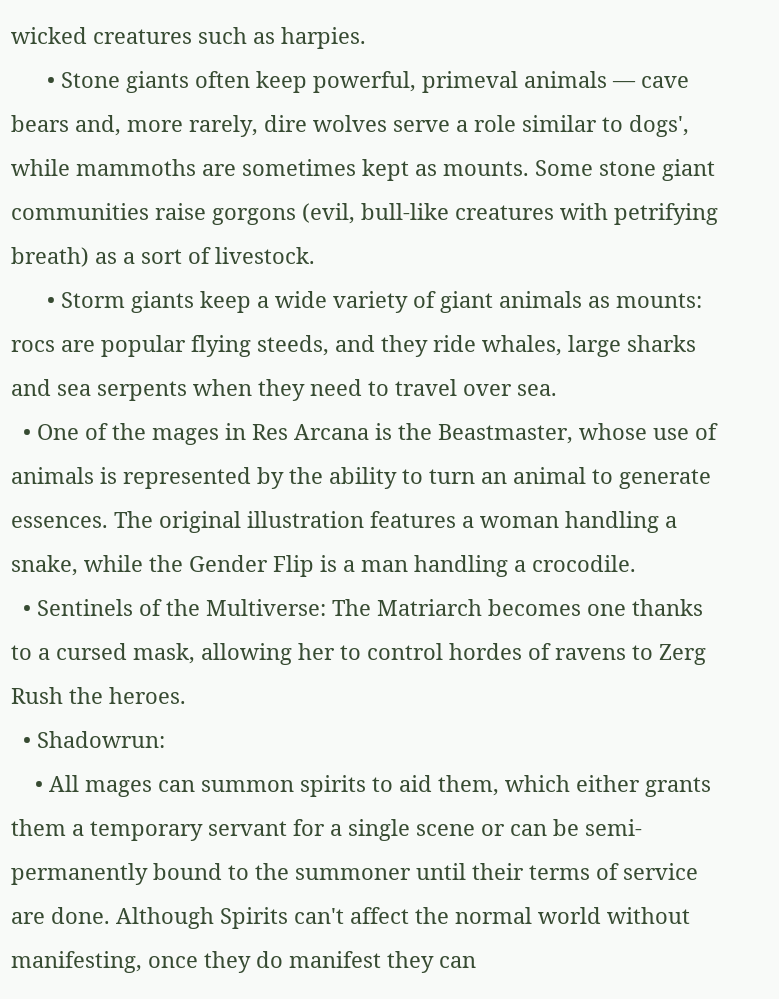wicked creatures such as harpies.
      • Stone giants often keep powerful, primeval animals — cave bears and, more rarely, dire wolves serve a role similar to dogs', while mammoths are sometimes kept as mounts. Some stone giant communities raise gorgons (evil, bull-like creatures with petrifying breath) as a sort of livestock.
      • Storm giants keep a wide variety of giant animals as mounts: rocs are popular flying steeds, and they ride whales, large sharks and sea serpents when they need to travel over sea.
  • One of the mages in Res Arcana is the Beastmaster, whose use of animals is represented by the ability to turn an animal to generate essences. The original illustration features a woman handling a snake, while the Gender Flip is a man handling a crocodile.
  • Sentinels of the Multiverse: The Matriarch becomes one thanks to a cursed mask, allowing her to control hordes of ravens to Zerg Rush the heroes.
  • Shadowrun:
    • All mages can summon spirits to aid them, which either grants them a temporary servant for a single scene or can be semi-permanently bound to the summoner until their terms of service are done. Although Spirits can't affect the normal world without manifesting, once they do manifest they can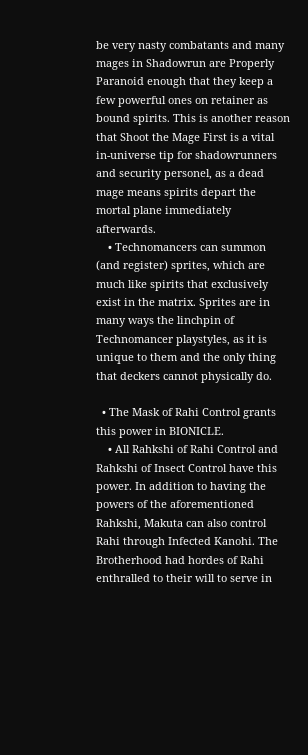be very nasty combatants and many mages in Shadowrun are Properly Paranoid enough that they keep a few powerful ones on retainer as bound spirits. This is another reason that Shoot the Mage First is a vital in-universe tip for shadowrunners and security personel, as a dead mage means spirits depart the mortal plane immediately afterwards.
    • Technomancers can summon (and register) sprites, which are much like spirits that exclusively exist in the matrix. Sprites are in many ways the linchpin of Technomancer playstyles, as it is unique to them and the only thing that deckers cannot physically do.

  • The Mask of Rahi Control grants this power in BIONICLE.
    • All Rahkshi of Rahi Control and Rahkshi of Insect Control have this power. In addition to having the powers of the aforementioned Rahkshi, Makuta can also control Rahi through Infected Kanohi. The Brotherhood had hordes of Rahi enthralled to their will to serve in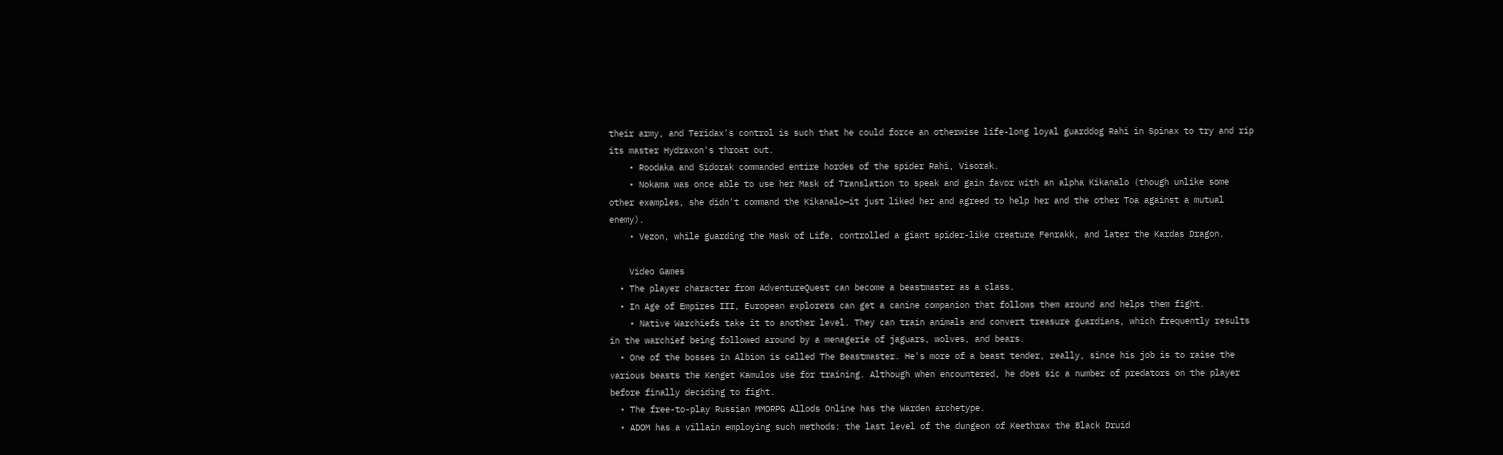their army, and Teridax's control is such that he could force an otherwise life-long loyal guarddog Rahi in Spinax to try and rip its master Hydraxon's throat out.
    • Roodaka and Sidorak commanded entire hordes of the spider Rahi, Visorak.
    • Nokama was once able to use her Mask of Translation to speak and gain favor with an alpha Kikanalo (though unlike some other examples, she didn't command the Kikanalo—it just liked her and agreed to help her and the other Toa against a mutual enemy).
    • Vezon, while guarding the Mask of Life, controlled a giant spider-like creature Fenrakk, and later the Kardas Dragon.

    Video Games
  • The player character from AdventureQuest can become a beastmaster as a class.
  • In Age of Empires III, European explorers can get a canine companion that follows them around and helps them fight.
    • Native Warchiefs take it to another level. They can train animals and convert treasure guardians, which frequently results in the warchief being followed around by a menagerie of jaguars, wolves, and bears.
  • One of the bosses in Albion is called The Beastmaster. He's more of a beast tender, really, since his job is to raise the various beasts the Kenget Kamulos use for training. Although when encountered, he does sic a number of predators on the player before finally deciding to fight.
  • The free-to-play Russian MMORPG Allods Online has the Warden archetype.
  • ADOM has a villain employing such methods: the last level of the dungeon of Keethrax the Black Druid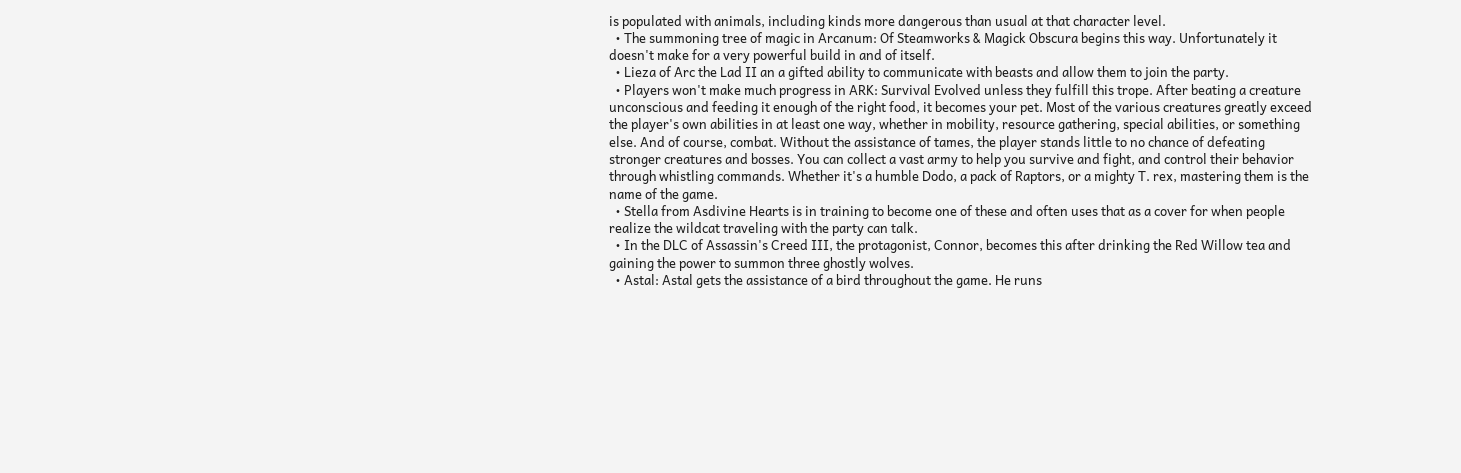is populated with animals, including kinds more dangerous than usual at that character level.
  • The summoning tree of magic in Arcanum: Of Steamworks & Magick Obscura begins this way. Unfortunately it doesn't make for a very powerful build in and of itself.
  • Lieza of Arc the Lad II an a gifted ability to communicate with beasts and allow them to join the party.
  • Players won't make much progress in ARK: Survival Evolved unless they fulfill this trope. After beating a creature unconscious and feeding it enough of the right food, it becomes your pet. Most of the various creatures greatly exceed the player's own abilities in at least one way, whether in mobility, resource gathering, special abilities, or something else. And of course, combat. Without the assistance of tames, the player stands little to no chance of defeating stronger creatures and bosses. You can collect a vast army to help you survive and fight, and control their behavior through whistling commands. Whether it's a humble Dodo, a pack of Raptors, or a mighty T. rex, mastering them is the name of the game.
  • Stella from Asdivine Hearts is in training to become one of these and often uses that as a cover for when people realize the wildcat traveling with the party can talk.
  • In the DLC of Assassin's Creed III, the protagonist, Connor, becomes this after drinking the Red Willow tea and gaining the power to summon three ghostly wolves.
  • Astal: Astal gets the assistance of a bird throughout the game. He runs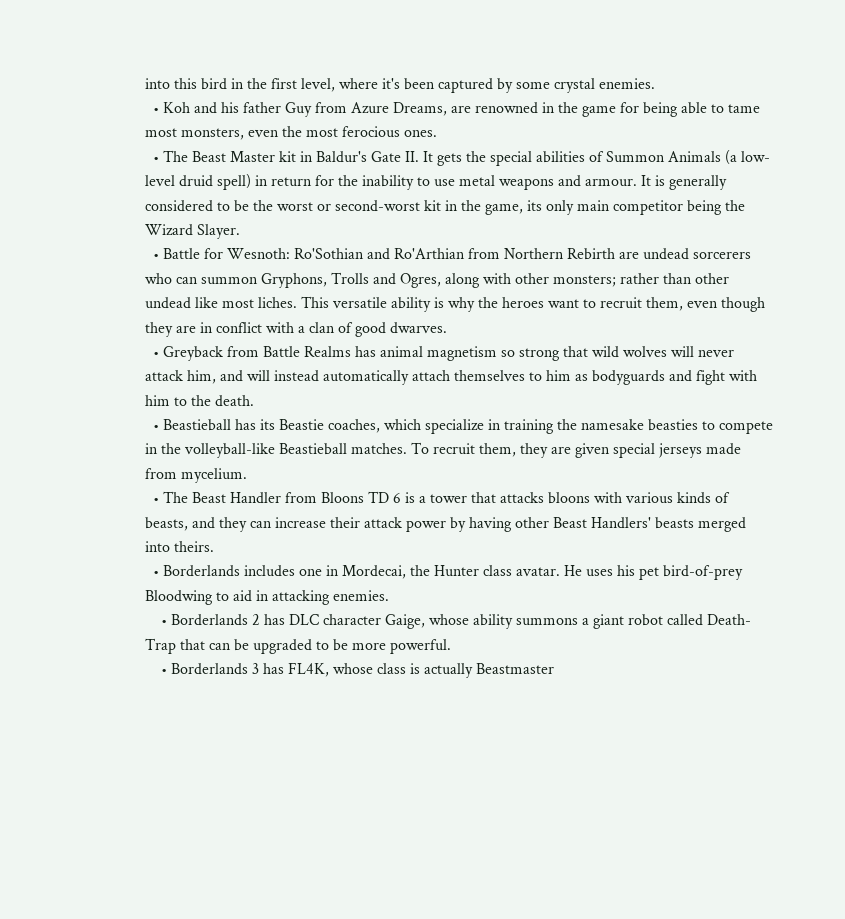into this bird in the first level, where it's been captured by some crystal enemies.
  • Koh and his father Guy from Azure Dreams, are renowned in the game for being able to tame most monsters, even the most ferocious ones.
  • The Beast Master kit in Baldur's Gate II. It gets the special abilities of Summon Animals (a low-level druid spell) in return for the inability to use metal weapons and armour. It is generally considered to be the worst or second-worst kit in the game, its only main competitor being the Wizard Slayer.
  • Battle for Wesnoth: Ro'Sothian and Ro'Arthian from Northern Rebirth are undead sorcerers who can summon Gryphons, Trolls and Ogres, along with other monsters; rather than other undead like most liches. This versatile ability is why the heroes want to recruit them, even though they are in conflict with a clan of good dwarves.
  • Greyback from Battle Realms has animal magnetism so strong that wild wolves will never attack him, and will instead automatically attach themselves to him as bodyguards and fight with him to the death.
  • Beastieball has its Beastie coaches, which specialize in training the namesake beasties to compete in the volleyball-like Beastieball matches. To recruit them, they are given special jerseys made from mycelium.
  • The Beast Handler from Bloons TD 6 is a tower that attacks bloons with various kinds of beasts, and they can increase their attack power by having other Beast Handlers' beasts merged into theirs.
  • Borderlands includes one in Mordecai, the Hunter class avatar. He uses his pet bird-of-prey Bloodwing to aid in attacking enemies.
    • Borderlands 2 has DLC character Gaige, whose ability summons a giant robot called Death-Trap that can be upgraded to be more powerful.
    • Borderlands 3 has FL4K, whose class is actually Beastmaster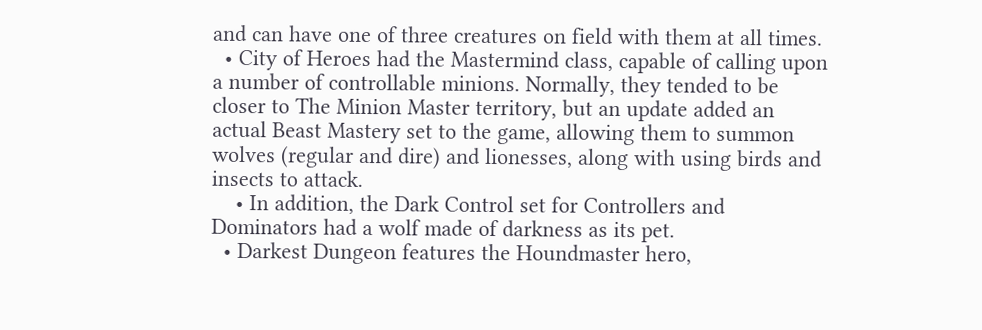and can have one of three creatures on field with them at all times.
  • City of Heroes had the Mastermind class, capable of calling upon a number of controllable minions. Normally, they tended to be closer to The Minion Master territory, but an update added an actual Beast Mastery set to the game, allowing them to summon wolves (regular and dire) and lionesses, along with using birds and insects to attack.
    • In addition, the Dark Control set for Controllers and Dominators had a wolf made of darkness as its pet.
  • Darkest Dungeon features the Houndmaster hero,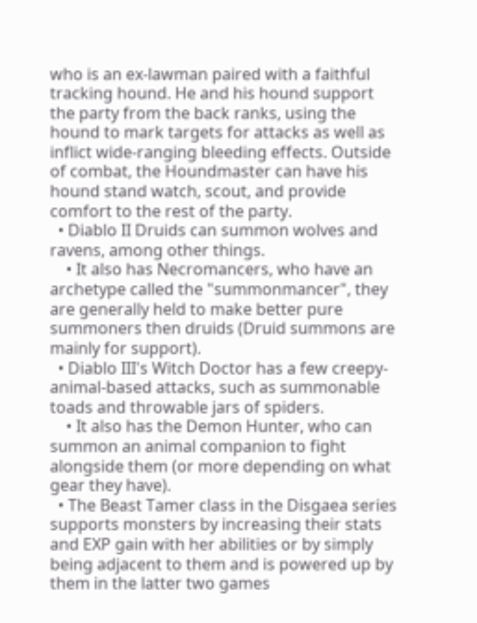who is an ex-lawman paired with a faithful tracking hound. He and his hound support the party from the back ranks, using the hound to mark targets for attacks as well as inflict wide-ranging bleeding effects. Outside of combat, the Houndmaster can have his hound stand watch, scout, and provide comfort to the rest of the party.
  • Diablo II Druids can summon wolves and ravens, among other things.
    • It also has Necromancers, who have an archetype called the "summonmancer", they are generally held to make better pure summoners then druids (Druid summons are mainly for support).
  • Diablo III's Witch Doctor has a few creepy-animal-based attacks, such as summonable toads and throwable jars of spiders.
    • It also has the Demon Hunter, who can summon an animal companion to fight alongside them (or more depending on what gear they have).
  • The Beast Tamer class in the Disgaea series supports monsters by increasing their stats and EXP gain with her abilities or by simply being adjacent to them and is powered up by them in the latter two games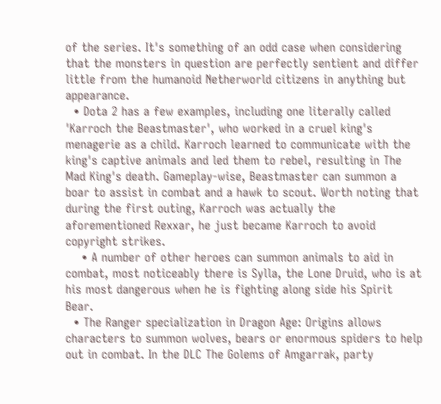of the series. It's something of an odd case when considering that the monsters in question are perfectly sentient and differ little from the humanoid Netherworld citizens in anything but appearance.
  • Dota 2 has a few examples, including one literally called 'Karroch the Beastmaster', who worked in a cruel king's menagerie as a child. Karroch learned to communicate with the king's captive animals and led them to rebel, resulting in The Mad King's death. Gameplay-wise, Beastmaster can summon a boar to assist in combat and a hawk to scout. Worth noting that during the first outing, Karroch was actually the aforementioned Rexxar, he just became Karroch to avoid copyright strikes.
    • A number of other heroes can summon animals to aid in combat, most noticeably there is Sylla, the Lone Druid, who is at his most dangerous when he is fighting along side his Spirit Bear.
  • The Ranger specialization in Dragon Age: Origins allows characters to summon wolves, bears or enormous spiders to help out in combat. In the DLC The Golems of Amgarrak, party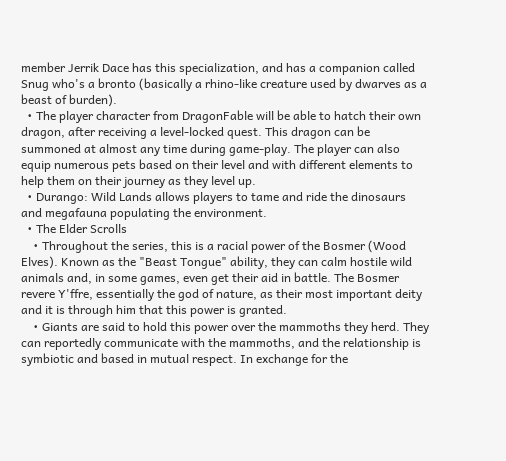member Jerrik Dace has this specialization, and has a companion called Snug who's a bronto (basically a rhino-like creature used by dwarves as a beast of burden).
  • The player character from DragonFable will be able to hatch their own dragon, after receiving a level-locked quest. This dragon can be summoned at almost any time during game-play. The player can also equip numerous pets based on their level and with different elements to help them on their journey as they level up.
  • Durango: Wild Lands allows players to tame and ride the dinosaurs and megafauna populating the environment.
  • The Elder Scrolls
    • Throughout the series, this is a racial power of the Bosmer (Wood Elves). Known as the "Beast Tongue" ability, they can calm hostile wild animals and, in some games, even get their aid in battle. The Bosmer revere Y'ffre, essentially the god of nature, as their most important deity and it is through him that this power is granted.
    • Giants are said to hold this power over the mammoths they herd. They can reportedly communicate with the mammoths, and the relationship is symbiotic and based in mutual respect. In exchange for the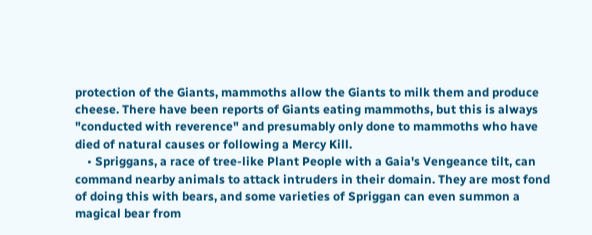protection of the Giants, mammoths allow the Giants to milk them and produce cheese. There have been reports of Giants eating mammoths, but this is always "conducted with reverence" and presumably only done to mammoths who have died of natural causes or following a Mercy Kill.
    • Spriggans, a race of tree-like Plant People with a Gaia's Vengeance tilt, can command nearby animals to attack intruders in their domain. They are most fond of doing this with bears, and some varieties of Spriggan can even summon a magical bear from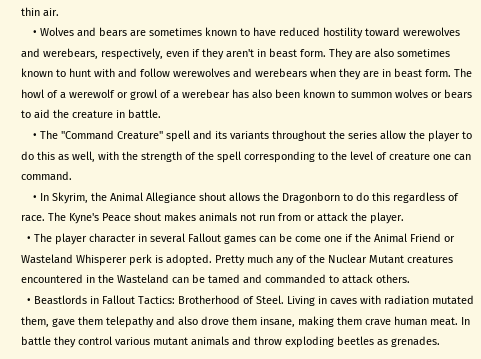thin air.
    • Wolves and bears are sometimes known to have reduced hostility toward werewolves and werebears, respectively, even if they aren't in beast form. They are also sometimes known to hunt with and follow werewolves and werebears when they are in beast form. The howl of a werewolf or growl of a werebear has also been known to summon wolves or bears to aid the creature in battle.
    • The "Command Creature" spell and its variants throughout the series allow the player to do this as well, with the strength of the spell corresponding to the level of creature one can command.
    • In Skyrim, the Animal Allegiance shout allows the Dragonborn to do this regardless of race. The Kyne's Peace shout makes animals not run from or attack the player.
  • The player character in several Fallout games can be come one if the Animal Friend or Wasteland Whisperer perk is adopted. Pretty much any of the Nuclear Mutant creatures encountered in the Wasteland can be tamed and commanded to attack others.
  • Beastlords in Fallout Tactics: Brotherhood of Steel. Living in caves with radiation mutated them, gave them telepathy and also drove them insane, making them crave human meat. In battle they control various mutant animals and throw exploding beetles as grenades.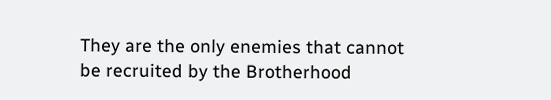They are the only enemies that cannot be recruited by the Brotherhood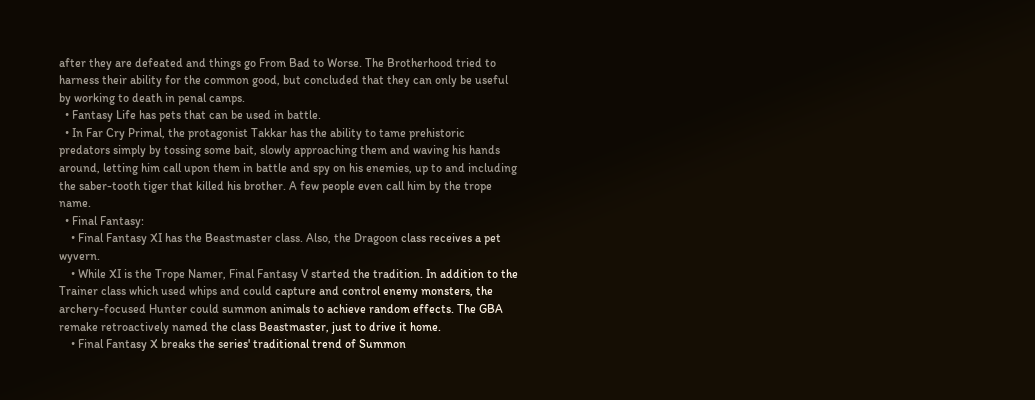after they are defeated and things go From Bad to Worse. The Brotherhood tried to harness their ability for the common good, but concluded that they can only be useful by working to death in penal camps.
  • Fantasy Life has pets that can be used in battle.
  • In Far Cry Primal, the protagonist Takkar has the ability to tame prehistoric predators simply by tossing some bait, slowly approaching them and waving his hands around, letting him call upon them in battle and spy on his enemies, up to and including the saber-tooth tiger that killed his brother. A few people even call him by the trope name.
  • Final Fantasy:
    • Final Fantasy XI has the Beastmaster class. Also, the Dragoon class receives a pet wyvern.
    • While XI is the Trope Namer, Final Fantasy V started the tradition. In addition to the Trainer class which used whips and could capture and control enemy monsters, the archery-focused Hunter could summon animals to achieve random effects. The GBA remake retroactively named the class Beastmaster, just to drive it home.
    • Final Fantasy X breaks the series' traditional trend of Summon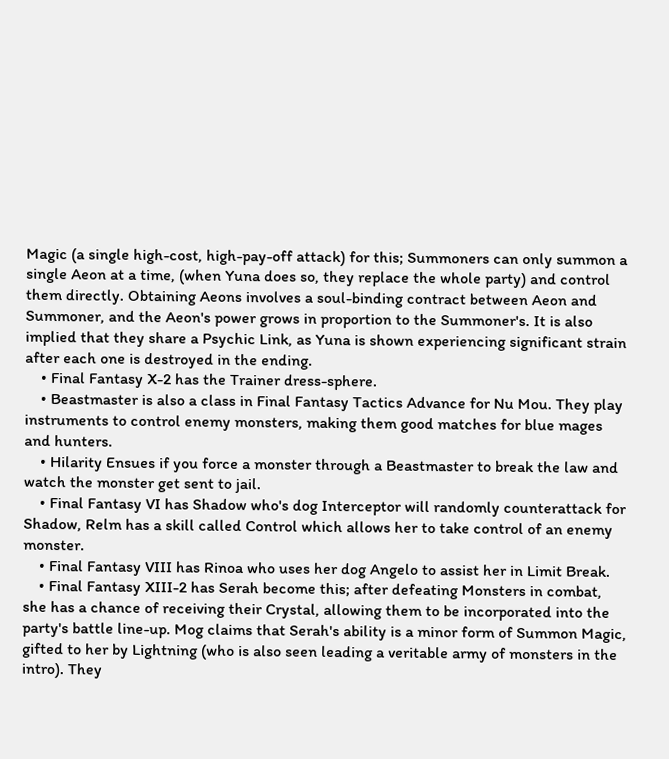Magic (a single high-cost, high-pay-off attack) for this; Summoners can only summon a single Aeon at a time, (when Yuna does so, they replace the whole party) and control them directly. Obtaining Aeons involves a soul-binding contract between Aeon and Summoner, and the Aeon's power grows in proportion to the Summoner's. It is also implied that they share a Psychic Link, as Yuna is shown experiencing significant strain after each one is destroyed in the ending.
    • Final Fantasy X-2 has the Trainer dress-sphere.
    • Beastmaster is also a class in Final Fantasy Tactics Advance for Nu Mou. They play instruments to control enemy monsters, making them good matches for blue mages and hunters.
    • Hilarity Ensues if you force a monster through a Beastmaster to break the law and watch the monster get sent to jail.
    • Final Fantasy VI has Shadow who's dog Interceptor will randomly counterattack for Shadow, Relm has a skill called Control which allows her to take control of an enemy monster.
    • Final Fantasy VIII has Rinoa who uses her dog Angelo to assist her in Limit Break.
    • Final Fantasy XIII-2 has Serah become this; after defeating Monsters in combat, she has a chance of receiving their Crystal, allowing them to be incorporated into the party's battle line-up. Mog claims that Serah's ability is a minor form of Summon Magic, gifted to her by Lightning (who is also seen leading a veritable army of monsters in the intro). They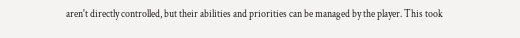aren't directly controlled, but their abilities and priorities can be managed by the player. This took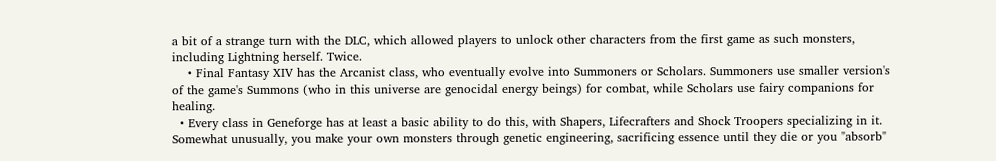a bit of a strange turn with the DLC, which allowed players to unlock other characters from the first game as such monsters, including Lightning herself. Twice.
    • Final Fantasy XIV has the Arcanist class, who eventually evolve into Summoners or Scholars. Summoners use smaller version's of the game's Summons (who in this universe are genocidal energy beings) for combat, while Scholars use fairy companions for healing.
  • Every class in Geneforge has at least a basic ability to do this, with Shapers, Lifecrafters and Shock Troopers specializing in it. Somewhat unusually, you make your own monsters through genetic engineering, sacrificing essence until they die or you "absorb"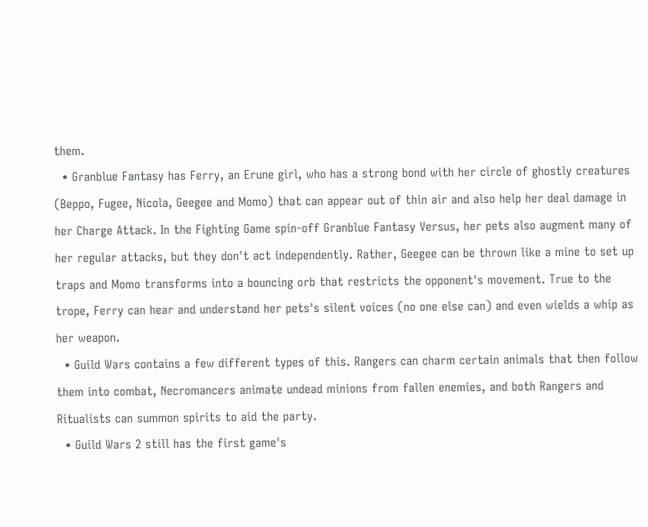them.
  • Granblue Fantasy has Ferry, an Erune girl, who has a strong bond with her circle of ghostly creatures (Beppo, Fugee, Nicola, Geegee and Momo) that can appear out of thin air and also help her deal damage in her Charge Attack. In the Fighting Game spin-off Granblue Fantasy Versus, her pets also augment many of her regular attacks, but they don't act independently. Rather, Geegee can be thrown like a mine to set up traps and Momo transforms into a bouncing orb that restricts the opponent's movement. True to the trope, Ferry can hear and understand her pets's silent voices (no one else can) and even wields a whip as her weapon.
  • Guild Wars contains a few different types of this. Rangers can charm certain animals that then follow them into combat, Necromancers animate undead minions from fallen enemies, and both Rangers and Ritualists can summon spirits to aid the party.
  • Guild Wars 2 still has the first game's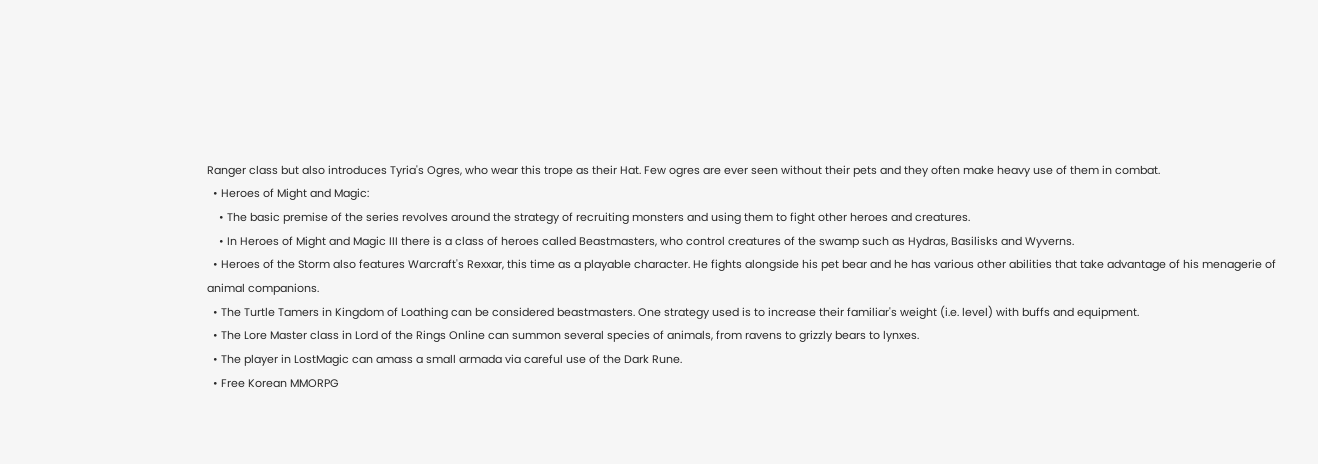Ranger class but also introduces Tyria's Ogres, who wear this trope as their Hat. Few ogres are ever seen without their pets and they often make heavy use of them in combat.
  • Heroes of Might and Magic:
    • The basic premise of the series revolves around the strategy of recruiting monsters and using them to fight other heroes and creatures.
    • In Heroes of Might and Magic III there is a class of heroes called Beastmasters, who control creatures of the swamp such as Hydras, Basilisks and Wyverns.
  • Heroes of the Storm also features Warcraft's Rexxar, this time as a playable character. He fights alongside his pet bear and he has various other abilities that take advantage of his menagerie of animal companions.
  • The Turtle Tamers in Kingdom of Loathing can be considered beastmasters. One strategy used is to increase their familiar's weight (i.e. level) with buffs and equipment.
  • The Lore Master class in Lord of the Rings Online can summon several species of animals, from ravens to grizzly bears to lynxes.
  • The player in LostMagic can amass a small armada via careful use of the Dark Rune.
  • Free Korean MMORPG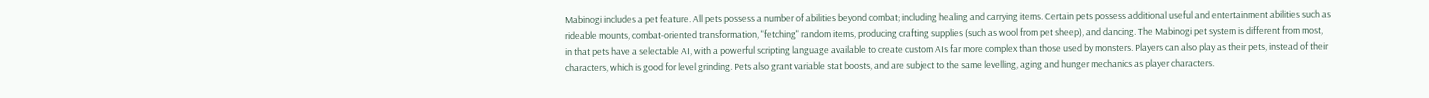Mabinogi includes a pet feature. All pets possess a number of abilities beyond combat; including healing and carrying items. Certain pets possess additional useful and entertainment abilities such as rideable mounts, combat-oriented transformation, "fetching" random items, producing crafting supplies (such as wool from pet sheep), and dancing. The Mabinogi pet system is different from most, in that pets have a selectable AI, with a powerful scripting language available to create custom AIs far more complex than those used by monsters. Players can also play as their pets, instead of their characters, which is good for level grinding. Pets also grant variable stat boosts, and are subject to the same levelling, aging and hunger mechanics as player characters.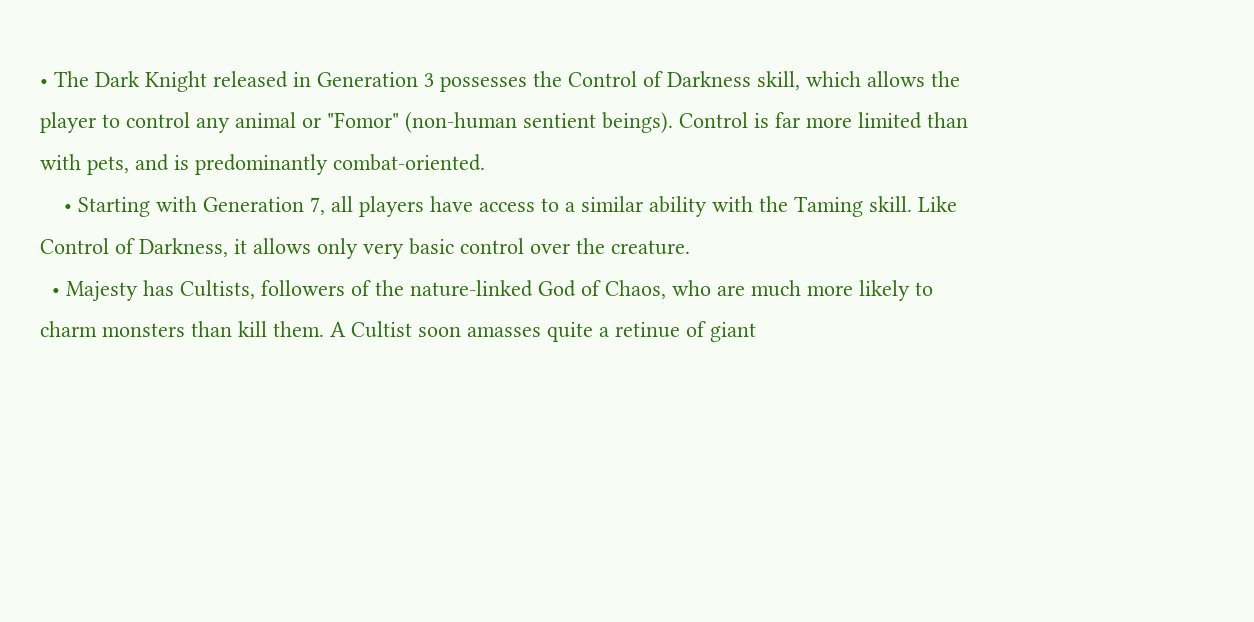• The Dark Knight released in Generation 3 possesses the Control of Darkness skill, which allows the player to control any animal or "Fomor" (non-human sentient beings). Control is far more limited than with pets, and is predominantly combat-oriented.
    • Starting with Generation 7, all players have access to a similar ability with the Taming skill. Like Control of Darkness, it allows only very basic control over the creature.
  • Majesty has Cultists, followers of the nature-linked God of Chaos, who are much more likely to charm monsters than kill them. A Cultist soon amasses quite a retinue of giant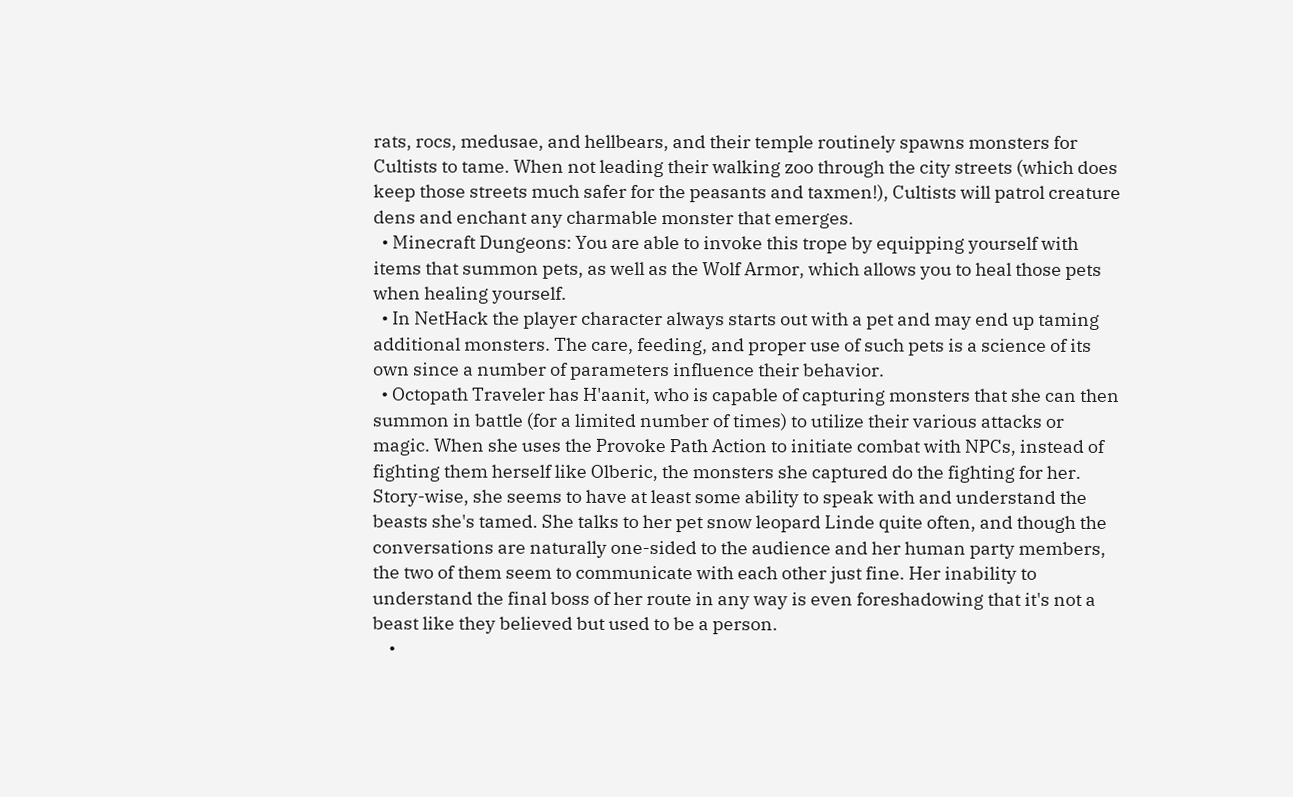rats, rocs, medusae, and hellbears, and their temple routinely spawns monsters for Cultists to tame. When not leading their walking zoo through the city streets (which does keep those streets much safer for the peasants and taxmen!), Cultists will patrol creature dens and enchant any charmable monster that emerges.
  • Minecraft Dungeons: You are able to invoke this trope by equipping yourself with items that summon pets, as well as the Wolf Armor, which allows you to heal those pets when healing yourself.
  • In NetHack the player character always starts out with a pet and may end up taming additional monsters. The care, feeding, and proper use of such pets is a science of its own since a number of parameters influence their behavior.
  • Octopath Traveler has H'aanit, who is capable of capturing monsters that she can then summon in battle (for a limited number of times) to utilize their various attacks or magic. When she uses the Provoke Path Action to initiate combat with NPCs, instead of fighting them herself like Olberic, the monsters she captured do the fighting for her. Story-wise, she seems to have at least some ability to speak with and understand the beasts she's tamed. She talks to her pet snow leopard Linde quite often, and though the conversations are naturally one-sided to the audience and her human party members, the two of them seem to communicate with each other just fine. Her inability to understand the final boss of her route in any way is even foreshadowing that it's not a beast like they believed but used to be a person.
    •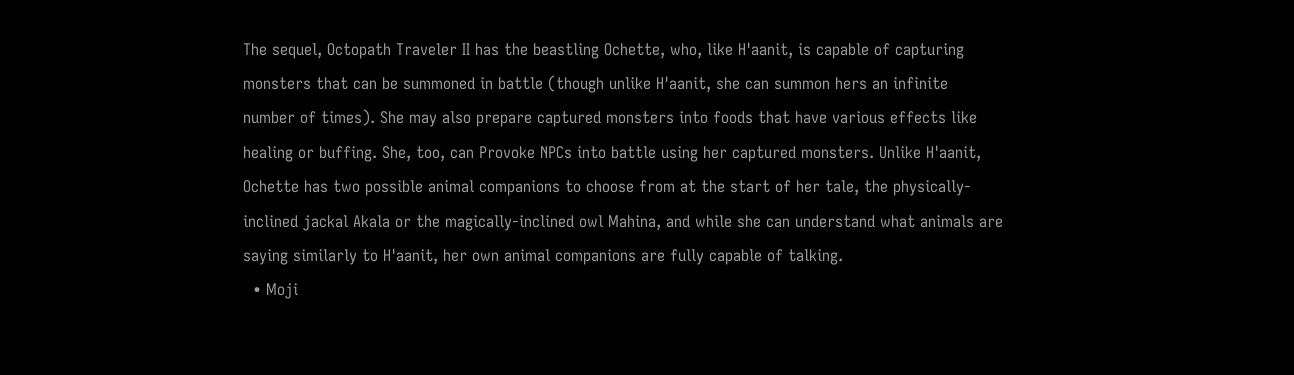The sequel, Octopath Traveler II has the beastling Ochette, who, like H'aanit, is capable of capturing monsters that can be summoned in battle (though unlike H'aanit, she can summon hers an infinite number of times). She may also prepare captured monsters into foods that have various effects like healing or buffing. She, too, can Provoke NPCs into battle using her captured monsters. Unlike H'aanit, Ochette has two possible animal companions to choose from at the start of her tale, the physically-inclined jackal Akala or the magically-inclined owl Mahina, and while she can understand what animals are saying similarly to H'aanit, her own animal companions are fully capable of talking.
  • Moji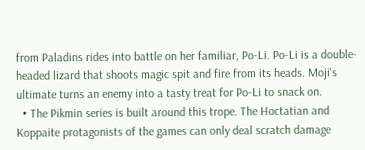from Paladins rides into battle on her familiar, Po-Li. Po-Li is a double-headed lizard that shoots magic spit and fire from its heads. Moji's ultimate turns an enemy into a tasty treat for Po-Li to snack on.
  • The Pikmin series is built around this trope. The Hoctatian and Koppaite protagonists of the games can only deal scratch damage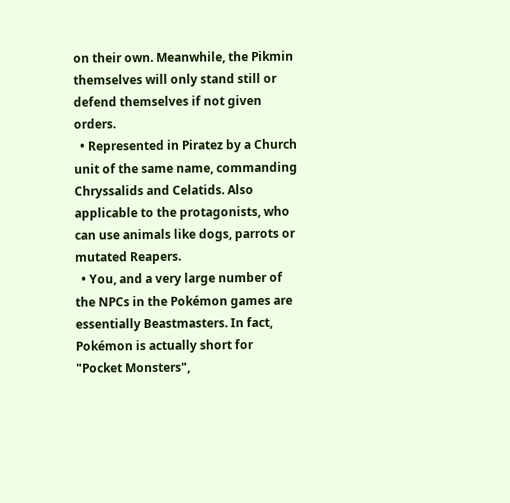on their own. Meanwhile, the Pikmin themselves will only stand still or defend themselves if not given orders.
  • Represented in Piratez by a Church unit of the same name, commanding Chryssalids and Celatids. Also applicable to the protagonists, who can use animals like dogs, parrots or mutated Reapers.
  • You, and a very large number of the NPCs in the Pokémon games are essentially Beastmasters. In fact, Pokémon is actually short for "Pocket Monsters",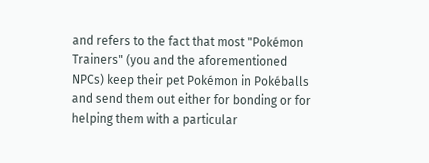and refers to the fact that most "Pokémon Trainers" (you and the aforementioned NPCs) keep their pet Pokémon in Pokéballs and send them out either for bonding or for helping them with a particular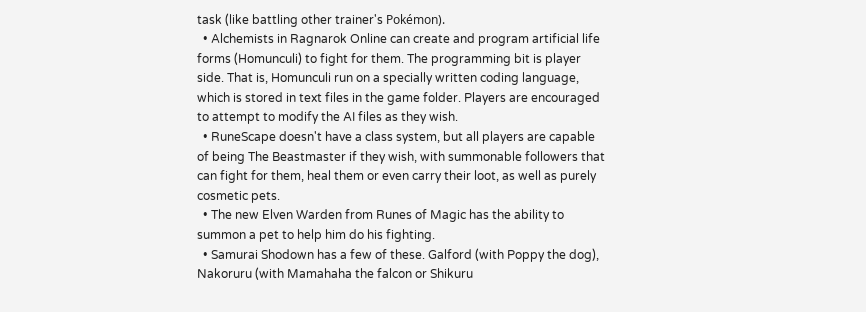task (like battling other trainer's Pokémon).
  • Alchemists in Ragnarok Online can create and program artificial life forms (Homunculi) to fight for them. The programming bit is player side. That is, Homunculi run on a specially written coding language, which is stored in text files in the game folder. Players are encouraged to attempt to modify the AI files as they wish.
  • RuneScape doesn't have a class system, but all players are capable of being The Beastmaster if they wish, with summonable followers that can fight for them, heal them or even carry their loot, as well as purely cosmetic pets.
  • The new Elven Warden from Runes of Magic has the ability to summon a pet to help him do his fighting.
  • Samurai Shodown has a few of these. Galford (with Poppy the dog), Nakoruru (with Mamahaha the falcon or Shikuru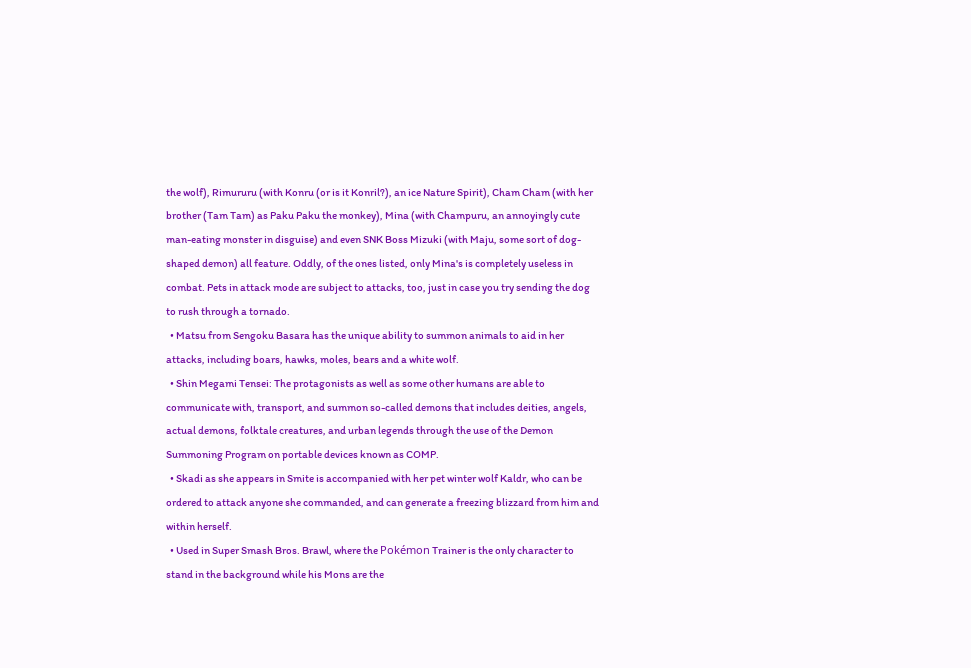the wolf), Rimururu (with Konru (or is it Konril?), an ice Nature Spirit), Cham Cham (with her brother (Tam Tam) as Paku Paku the monkey), Mina (with Champuru, an annoyingly cute man-eating monster in disguise) and even SNK Boss Mizuki (with Maju, some sort of dog-shaped demon) all feature. Oddly, of the ones listed, only Mina's is completely useless in combat. Pets in attack mode are subject to attacks, too, just in case you try sending the dog to rush through a tornado.
  • Matsu from Sengoku Basara has the unique ability to summon animals to aid in her attacks, including boars, hawks, moles, bears and a white wolf.
  • Shin Megami Tensei: The protagonists as well as some other humans are able to communicate with, transport, and summon so-called demons that includes deities, angels, actual demons, folktale creatures, and urban legends through the use of the Demon Summoning Program on portable devices known as COMP.
  • Skadi as she appears in Smite is accompanied with her pet winter wolf Kaldr, who can be ordered to attack anyone she commanded, and can generate a freezing blizzard from him and within herself.
  • Used in Super Smash Bros. Brawl, where the Pokémon Trainer is the only character to stand in the background while his Mons are the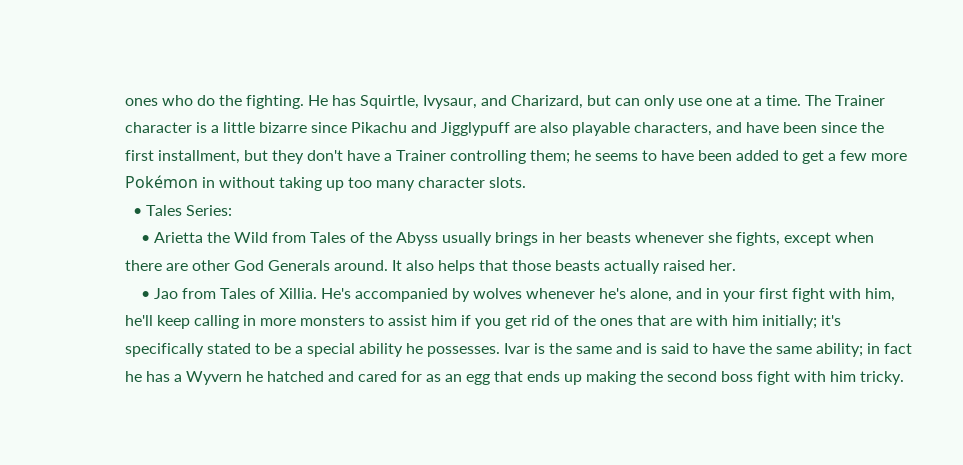ones who do the fighting. He has Squirtle, Ivysaur, and Charizard, but can only use one at a time. The Trainer character is a little bizarre since Pikachu and Jigglypuff are also playable characters, and have been since the first installment, but they don't have a Trainer controlling them; he seems to have been added to get a few more Pokémon in without taking up too many character slots.
  • Tales Series:
    • Arietta the Wild from Tales of the Abyss usually brings in her beasts whenever she fights, except when there are other God Generals around. It also helps that those beasts actually raised her.
    • Jao from Tales of Xillia. He's accompanied by wolves whenever he's alone, and in your first fight with him, he'll keep calling in more monsters to assist him if you get rid of the ones that are with him initially; it's specifically stated to be a special ability he possesses. Ivar is the same and is said to have the same ability; in fact he has a Wyvern he hatched and cared for as an egg that ends up making the second boss fight with him tricky.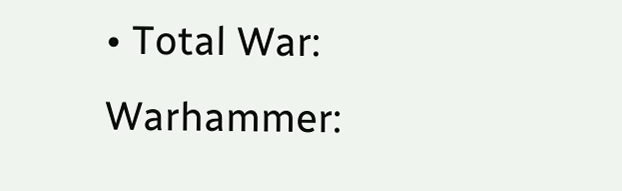• Total War: Warhammer: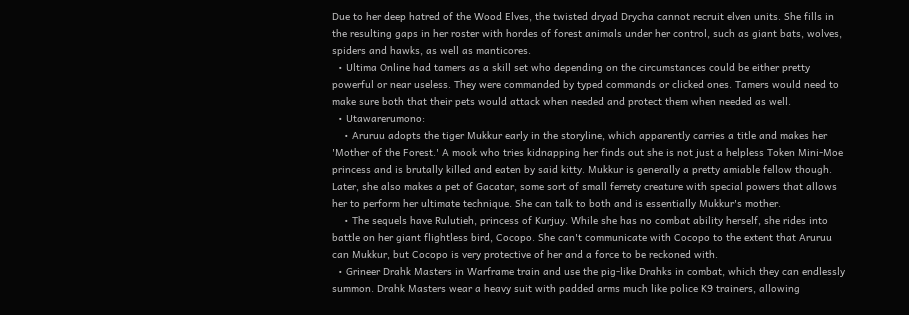Due to her deep hatred of the Wood Elves, the twisted dryad Drycha cannot recruit elven units. She fills in the resulting gaps in her roster with hordes of forest animals under her control, such as giant bats, wolves, spiders and hawks, as well as manticores.
  • Ultima Online had tamers as a skill set who depending on the circumstances could be either pretty powerful or near useless. They were commanded by typed commands or clicked ones. Tamers would need to make sure both that their pets would attack when needed and protect them when needed as well.
  • Utawarerumono:
    • Aruruu adopts the tiger Mukkur early in the storyline, which apparently carries a title and makes her 'Mother of the Forest.' A mook who tries kidnapping her finds out she is not just a helpless Token Mini-Moe princess and is brutally killed and eaten by said kitty. Mukkur is generally a pretty amiable fellow though. Later, she also makes a pet of Gacatar, some sort of small ferrety creature with special powers that allows her to perform her ultimate technique. She can talk to both and is essentially Mukkur's mother.
    • The sequels have Rulutieh, princess of Kurjuy. While she has no combat ability herself, she rides into battle on her giant flightless bird, Cocopo. She can't communicate with Cocopo to the extent that Aruruu can Mukkur, but Cocopo is very protective of her and a force to be reckoned with.
  • Grineer Drahk Masters in Warframe train and use the pig-like Drahks in combat, which they can endlessly summon. Drahk Masters wear a heavy suit with padded arms much like police K9 trainers, allowing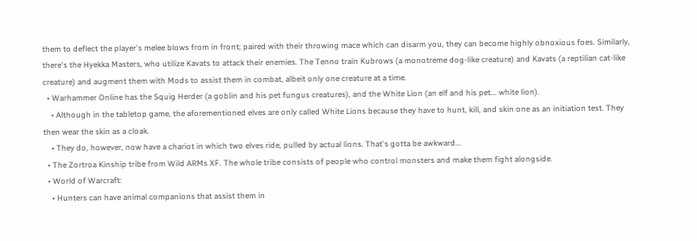them to deflect the player's melee blows from in front; paired with their throwing mace which can disarm you, they can become highly obnoxious foes. Similarly, there's the Hyekka Masters, who utilize Kavats to attack their enemies. The Tenno train Kubrows (a monotreme dog-like creature) and Kavats (a reptilian cat-like creature) and augment them with Mods to assist them in combat, albeit only one creature at a time.
  • Warhammer Online has the Squig Herder (a goblin and his pet fungus creatures), and the White Lion (an elf and his pet... white lion).
    • Although in the tabletop game, the aforementioned elves are only called White Lions because they have to hunt, kill, and skin one as an initiation test. They then wear the skin as a cloak.
    • They do, however, now have a chariot in which two elves ride, pulled by actual lions. That's gotta be awkward...
  • The Zortroa Kinship tribe from Wild ARMs XF. The whole tribe consists of people who control monsters and make them fight alongside.
  • World of Warcraft:
    • Hunters can have animal companions that assist them in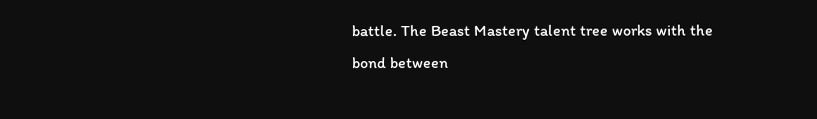battle. The Beast Mastery talent tree works with the bond between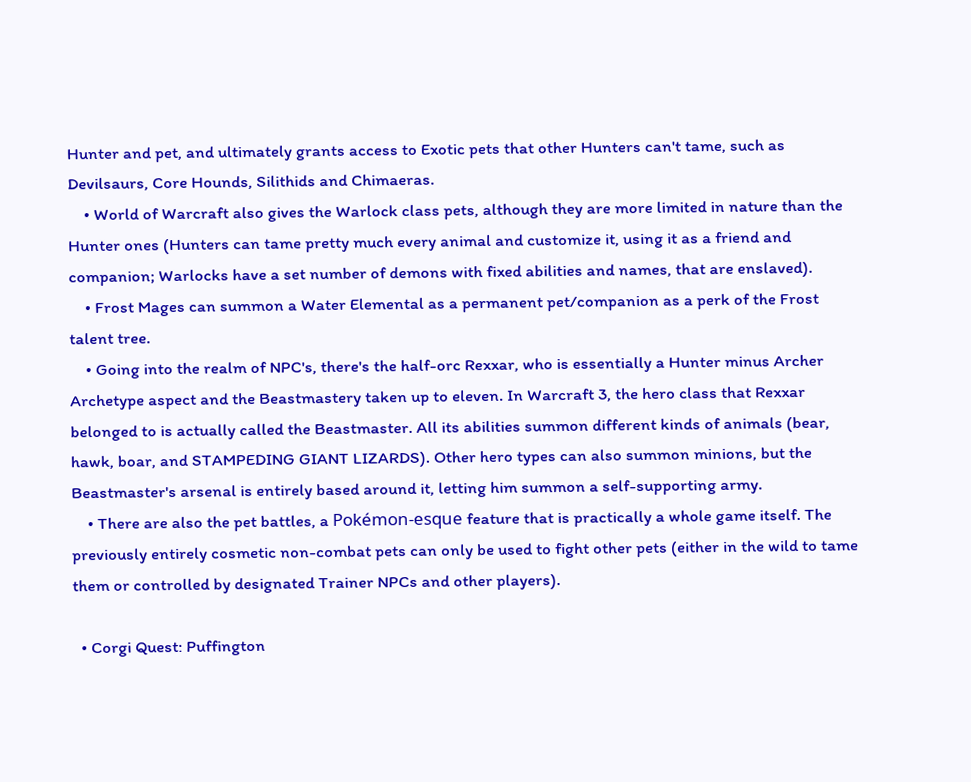Hunter and pet, and ultimately grants access to Exotic pets that other Hunters can't tame, such as Devilsaurs, Core Hounds, Silithids and Chimaeras.
    • World of Warcraft also gives the Warlock class pets, although they are more limited in nature than the Hunter ones (Hunters can tame pretty much every animal and customize it, using it as a friend and companion; Warlocks have a set number of demons with fixed abilities and names, that are enslaved).
    • Frost Mages can summon a Water Elemental as a permanent pet/companion as a perk of the Frost talent tree.
    • Going into the realm of NPC's, there's the half-orc Rexxar, who is essentially a Hunter minus Archer Archetype aspect and the Beastmastery taken up to eleven. In Warcraft 3, the hero class that Rexxar belonged to is actually called the Beastmaster. All its abilities summon different kinds of animals (bear, hawk, boar, and STAMPEDING GIANT LIZARDS). Other hero types can also summon minions, but the Beastmaster's arsenal is entirely based around it, letting him summon a self-supporting army.
    • There are also the pet battles, a Pokémon-esque feature that is practically a whole game itself. The previously entirely cosmetic non-combat pets can only be used to fight other pets (either in the wild to tame them or controlled by designated Trainer NPCs and other players).

  • Corgi Quest: Puffington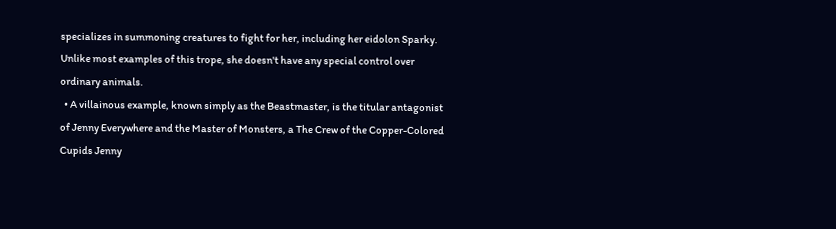specializes in summoning creatures to fight for her, including her eidolon Sparky. Unlike most examples of this trope, she doesn't have any special control over ordinary animals.
  • A villainous example, known simply as the Beastmaster, is the titular antagonist of Jenny Everywhere and the Master of Monsters, a The Crew of the Copper-Colored Cupids Jenny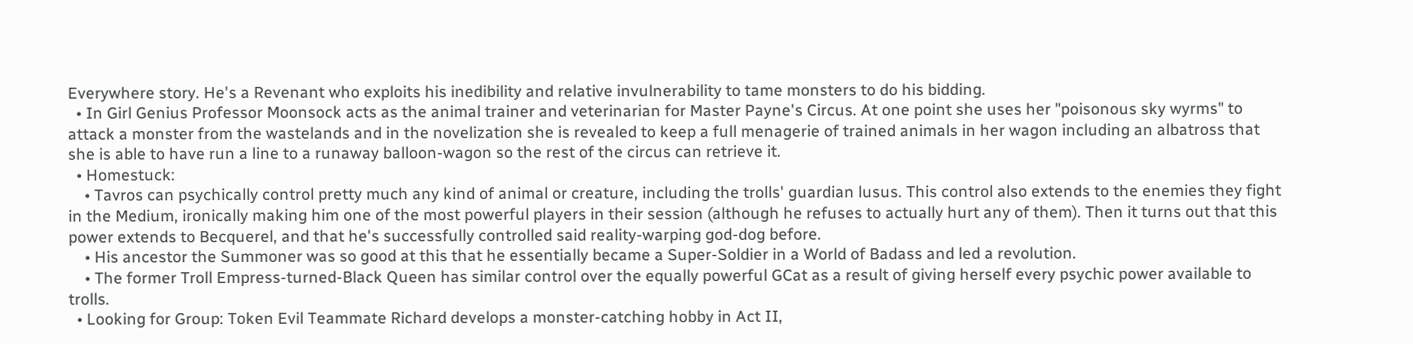Everywhere story. He's a Revenant who exploits his inedibility and relative invulnerability to tame monsters to do his bidding.
  • In Girl Genius Professor Moonsock acts as the animal trainer and veterinarian for Master Payne's Circus. At one point she uses her "poisonous sky wyrms" to attack a monster from the wastelands and in the novelization she is revealed to keep a full menagerie of trained animals in her wagon including an albatross that she is able to have run a line to a runaway balloon-wagon so the rest of the circus can retrieve it.
  • Homestuck:
    • Tavros can psychically control pretty much any kind of animal or creature, including the trolls' guardian lusus. This control also extends to the enemies they fight in the Medium, ironically making him one of the most powerful players in their session (although he refuses to actually hurt any of them). Then it turns out that this power extends to Becquerel, and that he's successfully controlled said reality-warping god-dog before.
    • His ancestor the Summoner was so good at this that he essentially became a Super-Soldier in a World of Badass and led a revolution.
    • The former Troll Empress-turned-Black Queen has similar control over the equally powerful GCat as a result of giving herself every psychic power available to trolls.
  • Looking for Group: Token Evil Teammate Richard develops a monster-catching hobby in Act II,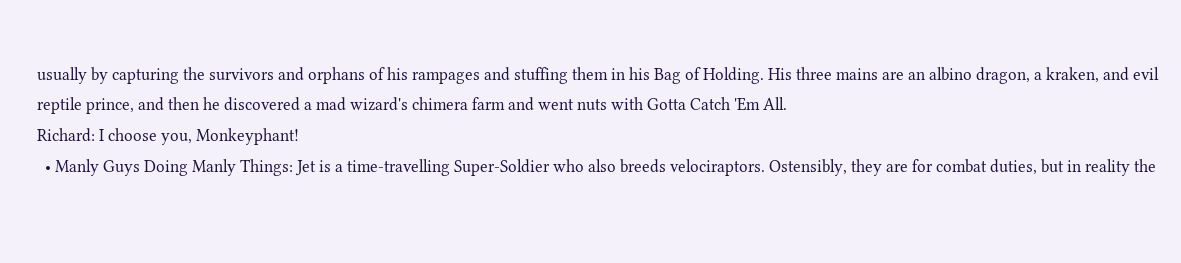usually by capturing the survivors and orphans of his rampages and stuffing them in his Bag of Holding. His three mains are an albino dragon, a kraken, and evil reptile prince, and then he discovered a mad wizard's chimera farm and went nuts with Gotta Catch 'Em All.
Richard: I choose you, Monkeyphant!
  • Manly Guys Doing Manly Things: Jet is a time-travelling Super-Soldier who also breeds velociraptors. Ostensibly, they are for combat duties, but in reality the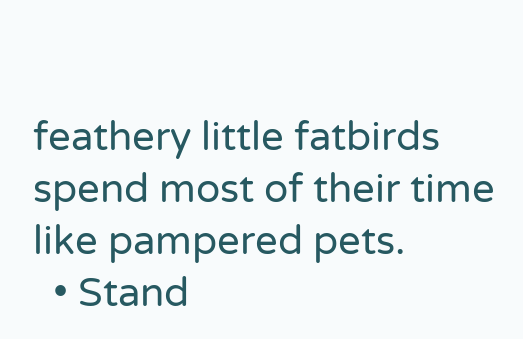feathery little fatbirds spend most of their time like pampered pets.
  • Stand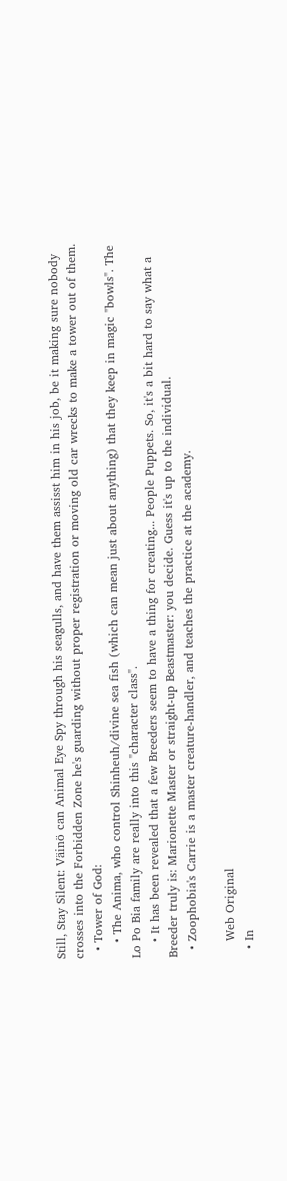Still, Stay Silent: Väinö can Animal Eye Spy through his seagulls, and have them assisst him in his job, be it making sure nobody crosses into the Forbidden Zone he's guarding without proper registration or moving old car wrecks to make a tower out of them.
  • Tower of God:
    • The Anima, who control Shinheuh/divine sea fish (which can mean just about anything) that they keep in magic "bowls". The Lo Po Bia family are really into this "character class".
    • It has been revealed that a few Breeders seem to have a thing for creating... People Puppets. So, it's a bit hard to say what a Breeder truly is: Marionette Master or straight-up Beastmaster: you decide. Guess it's up to the individual.
  • Zoophobia's Carrie is a master creature-handler, and teaches the practice at the academy.

    Web Original
  • In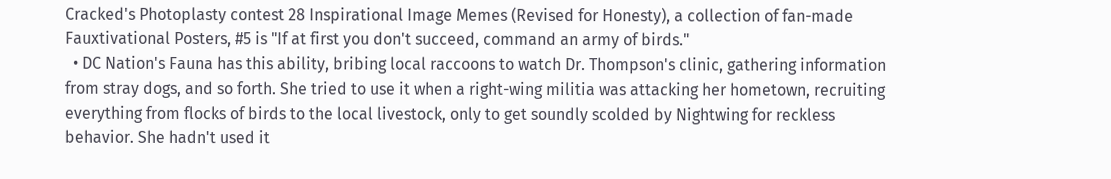Cracked's Photoplasty contest 28 Inspirational Image Memes (Revised for Honesty), a collection of fan-made Fauxtivational Posters, #5 is "If at first you don't succeed, command an army of birds."
  • DC Nation's Fauna has this ability, bribing local raccoons to watch Dr. Thompson's clinic, gathering information from stray dogs, and so forth. She tried to use it when a right-wing militia was attacking her hometown, recruiting everything from flocks of birds to the local livestock, only to get soundly scolded by Nightwing for reckless behavior. She hadn't used it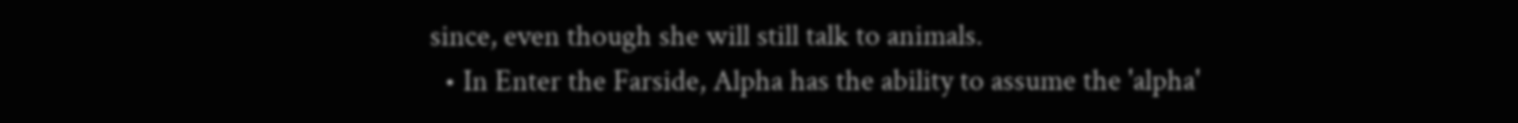since, even though she will still talk to animals.
  • In Enter the Farside, Alpha has the ability to assume the 'alpha'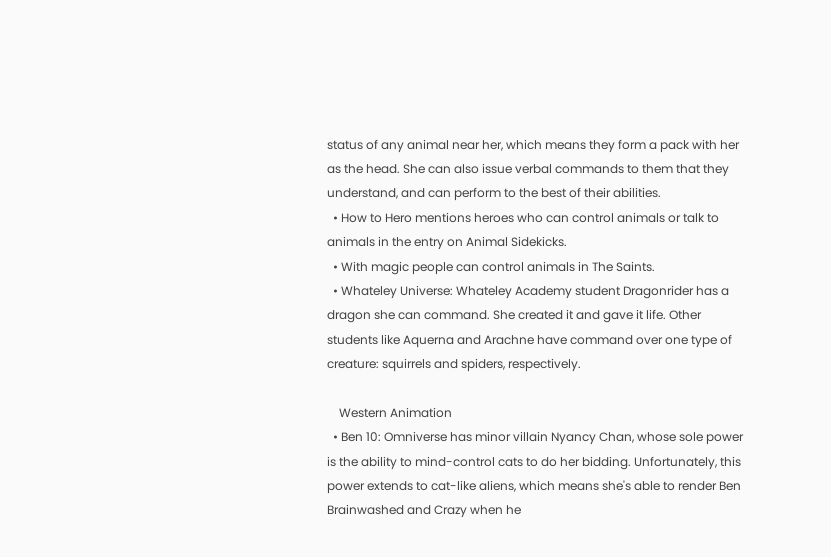status of any animal near her, which means they form a pack with her as the head. She can also issue verbal commands to them that they understand, and can perform to the best of their abilities.
  • How to Hero mentions heroes who can control animals or talk to animals in the entry on Animal Sidekicks.
  • With magic people can control animals in The Saints.
  • Whateley Universe: Whateley Academy student Dragonrider has a dragon she can command. She created it and gave it life. Other students like Aquerna and Arachne have command over one type of creature: squirrels and spiders, respectively.

    Western Animation
  • Ben 10: Omniverse has minor villain Nyancy Chan, whose sole power is the ability to mind-control cats to do her bidding. Unfortunately, this power extends to cat-like aliens, which means she's able to render Ben Brainwashed and Crazy when he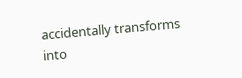accidentally transforms into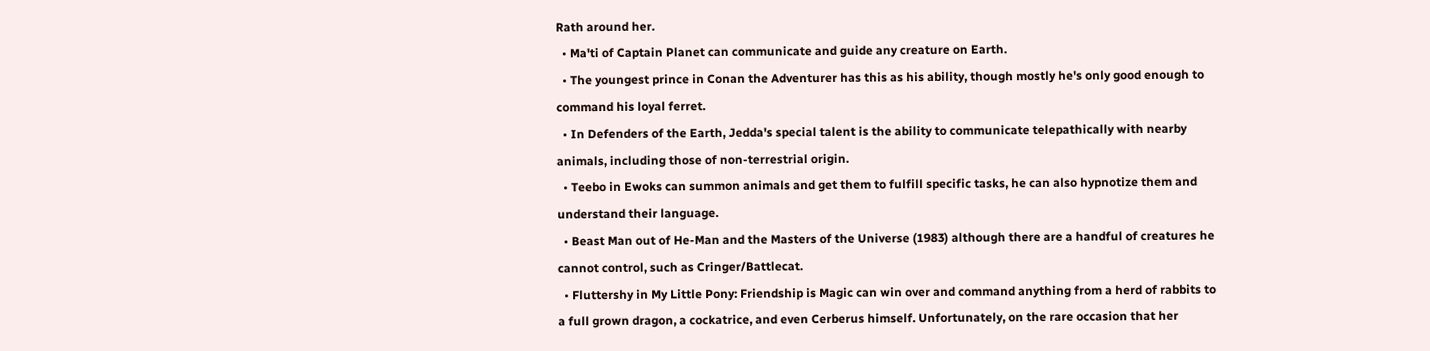Rath around her.
  • Ma'ti of Captain Planet can communicate and guide any creature on Earth.
  • The youngest prince in Conan the Adventurer has this as his ability, though mostly he's only good enough to command his loyal ferret.
  • In Defenders of the Earth, Jedda's special talent is the ability to communicate telepathically with nearby animals, including those of non-terrestrial origin.
  • Teebo in Ewoks can summon animals and get them to fulfill specific tasks, he can also hypnotize them and understand their language.
  • Beast Man out of He-Man and the Masters of the Universe (1983) although there are a handful of creatures he cannot control, such as Cringer/Battlecat.
  • Fluttershy in My Little Pony: Friendship is Magic can win over and command anything from a herd of rabbits to a full grown dragon, a cockatrice, and even Cerberus himself. Unfortunately, on the rare occasion that her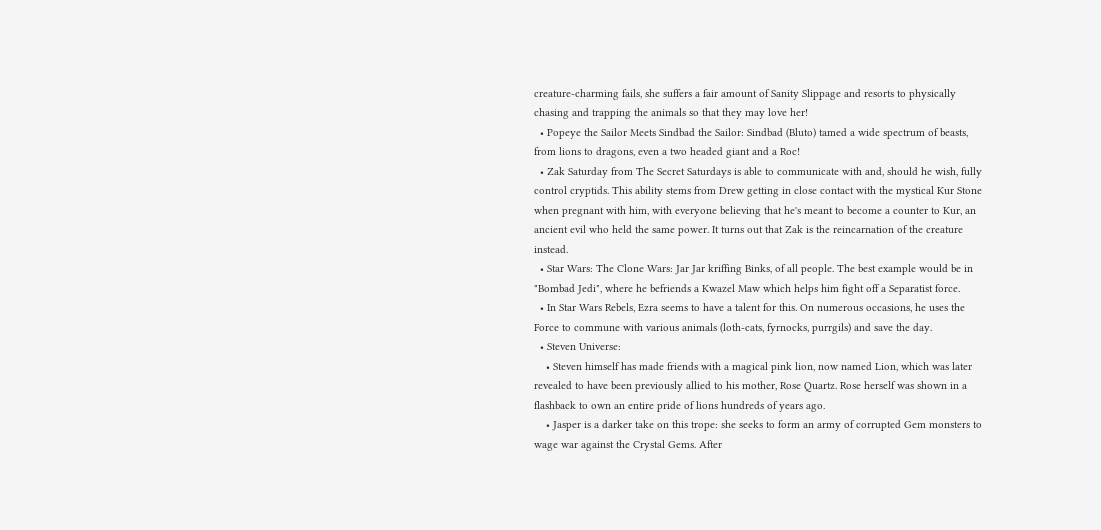creature-charming fails, she suffers a fair amount of Sanity Slippage and resorts to physically chasing and trapping the animals so that they may love her!
  • Popeye the Sailor Meets Sindbad the Sailor: Sindbad (Bluto) tamed a wide spectrum of beasts, from lions to dragons, even a two headed giant and a Roc!
  • Zak Saturday from The Secret Saturdays is able to communicate with and, should he wish, fully control cryptids. This ability stems from Drew getting in close contact with the mystical Kur Stone when pregnant with him, with everyone believing that he's meant to become a counter to Kur, an ancient evil who held the same power. It turns out that Zak is the reincarnation of the creature instead.
  • Star Wars: The Clone Wars: Jar Jar kriffing Binks, of all people. The best example would be in "Bombad Jedi", where he befriends a Kwazel Maw which helps him fight off a Separatist force.
  • In Star Wars Rebels, Ezra seems to have a talent for this. On numerous occasions, he uses the Force to commune with various animals (loth-cats, fyrnocks, purrgils) and save the day.
  • Steven Universe:
    • Steven himself has made friends with a magical pink lion, now named Lion, which was later revealed to have been previously allied to his mother, Rose Quartz. Rose herself was shown in a flashback to own an entire pride of lions hundreds of years ago.
    • Jasper is a darker take on this trope: she seeks to form an army of corrupted Gem monsters to wage war against the Crystal Gems. After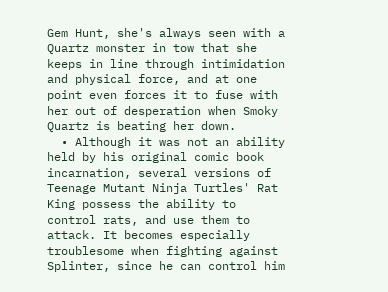Gem Hunt, she's always seen with a Quartz monster in tow that she keeps in line through intimidation and physical force, and at one point even forces it to fuse with her out of desperation when Smoky Quartz is beating her down.
  • Although it was not an ability held by his original comic book incarnation, several versions of Teenage Mutant Ninja Turtles' Rat King possess the ability to control rats, and use them to attack. It becomes especially troublesome when fighting against Splinter, since he can control him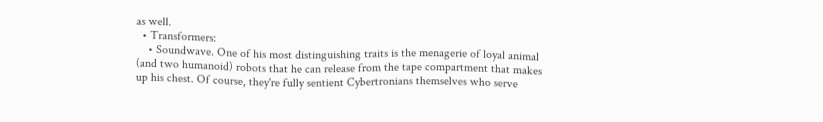as well.
  • Transformers:
    • Soundwave. One of his most distinguishing traits is the menagerie of loyal animal (and two humanoid) robots that he can release from the tape compartment that makes up his chest. Of course, they're fully sentient Cybertronians themselves who serve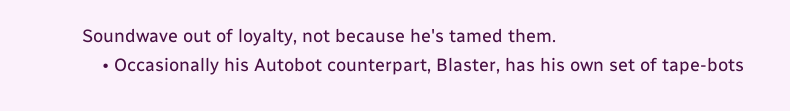Soundwave out of loyalty, not because he's tamed them.
    • Occasionally his Autobot counterpart, Blaster, has his own set of tape-bots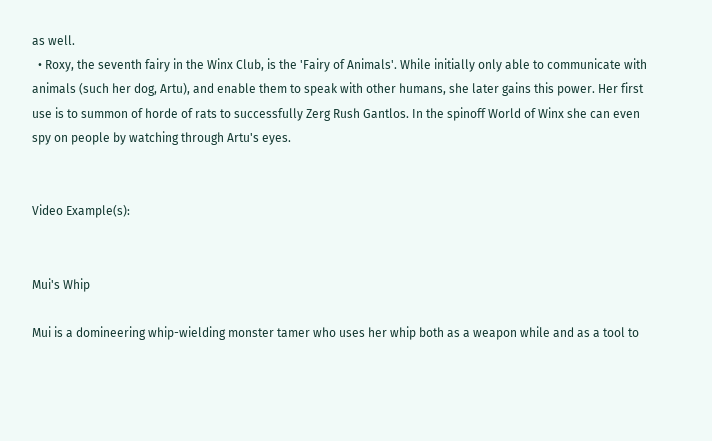as well.
  • Roxy, the seventh fairy in the Winx Club, is the 'Fairy of Animals'. While initially only able to communicate with animals (such her dog, Artu), and enable them to speak with other humans, she later gains this power. Her first use is to summon of horde of rats to successfully Zerg Rush Gantlos. In the spinoff World of Winx she can even spy on people by watching through Artu's eyes.


Video Example(s):


Mui's Whip

Mui is a domineering whip-wielding monster tamer who uses her whip both as a weapon while and as a tool to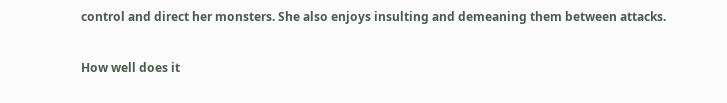control and direct her monsters. She also enjoys insulting and demeaning them between attacks.

How well does it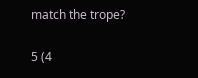match the trope?

5 (4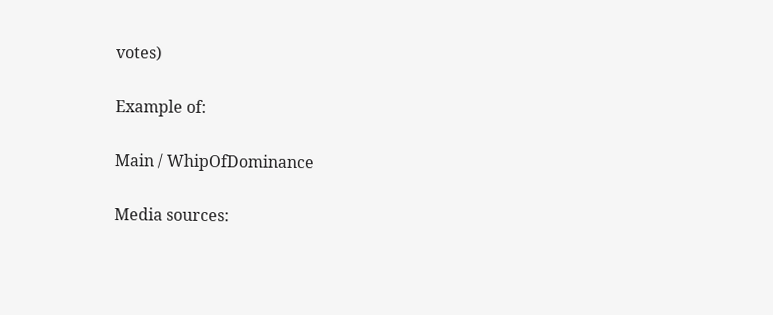votes)

Example of:

Main / WhipOfDominance

Media sources: